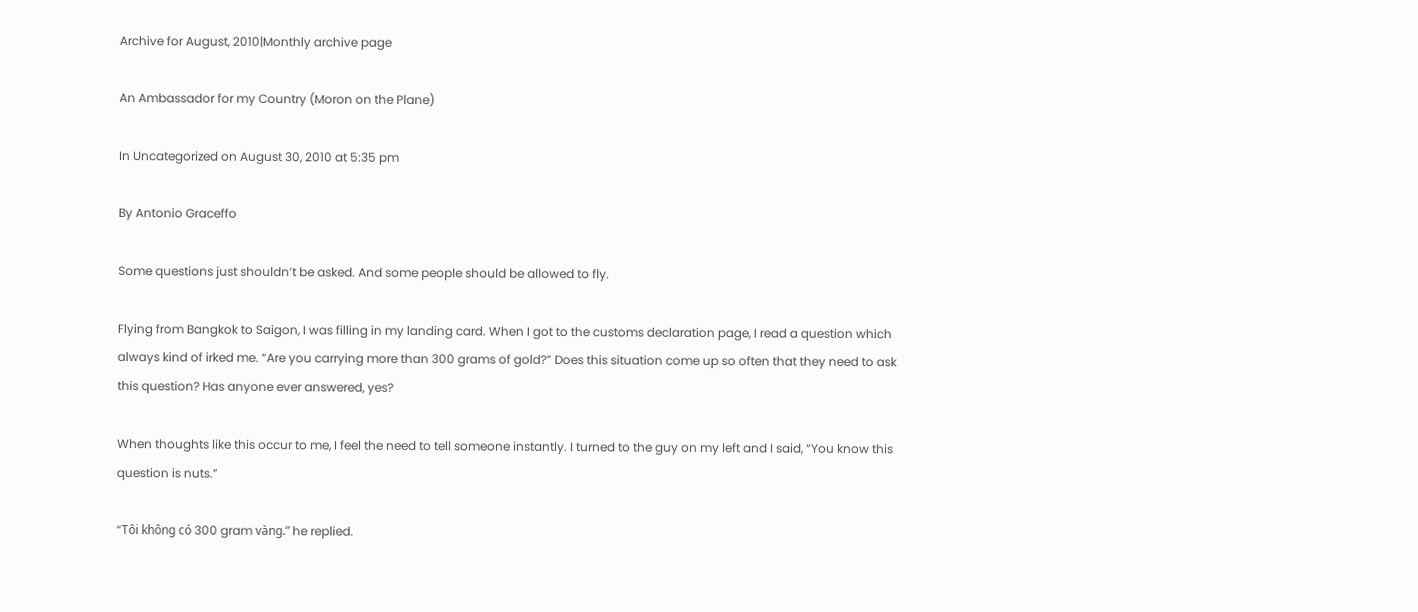Archive for August, 2010|Monthly archive page

An Ambassador for my Country (Moron on the Plane)

In Uncategorized on August 30, 2010 at 5:35 pm

By Antonio Graceffo

Some questions just shouldn’t be asked. And some people should be allowed to fly.

Flying from Bangkok to Saigon, I was filling in my landing card. When I got to the customs declaration page, I read a question which always kind of irked me. “Are you carrying more than 300 grams of gold?” Does this situation come up so often that they need to ask this question? Has anyone ever answered, yes?

When thoughts like this occur to me, I feel the need to tell someone instantly. I turned to the guy on my left and I said, “You know this question is nuts.”

“Tôi không có 300 gram vàng.” he replied.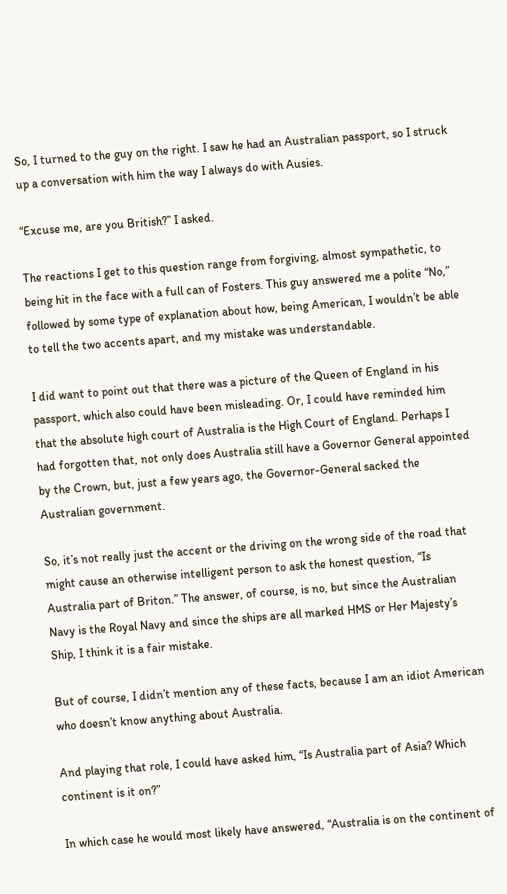So, I turned to the guy on the right. I saw he had an Australian passport, so I struck up a conversation with him the way I always do with Ausies.

“Excuse me, are you British?” I asked.

The reactions I get to this question range from forgiving, almost sympathetic, to being hit in the face with a full can of Fosters. This guy answered me a polite “No,” followed by some type of explanation about how, being American, I wouldn’t be able to tell the two accents apart, and my mistake was understandable.

I did want to point out that there was a picture of the Queen of England in his passport, which also could have been misleading. Or, I could have reminded him that the absolute high court of Australia is the High Court of England. Perhaps I had forgotten that, not only does Australia still have a Governor General appointed by the Crown, but, just a few years ago, the Governor-General sacked the Australian government.

So, it’s not really just the accent or the driving on the wrong side of the road that might cause an otherwise intelligent person to ask the honest question, “Is Australia part of Briton.” The answer, of course, is no, but since the Australian Navy is the Royal Navy and since the ships are all marked HMS or Her Majesty’s Ship, I think it is a fair mistake.

But of course, I didn’t mention any of these facts, because I am an idiot American who doesn’t know anything about Australia.

And playing that role, I could have asked him, “Is Australia part of Asia? Which continent is it on?”

In which case he would most likely have answered, “Australia is on the continent of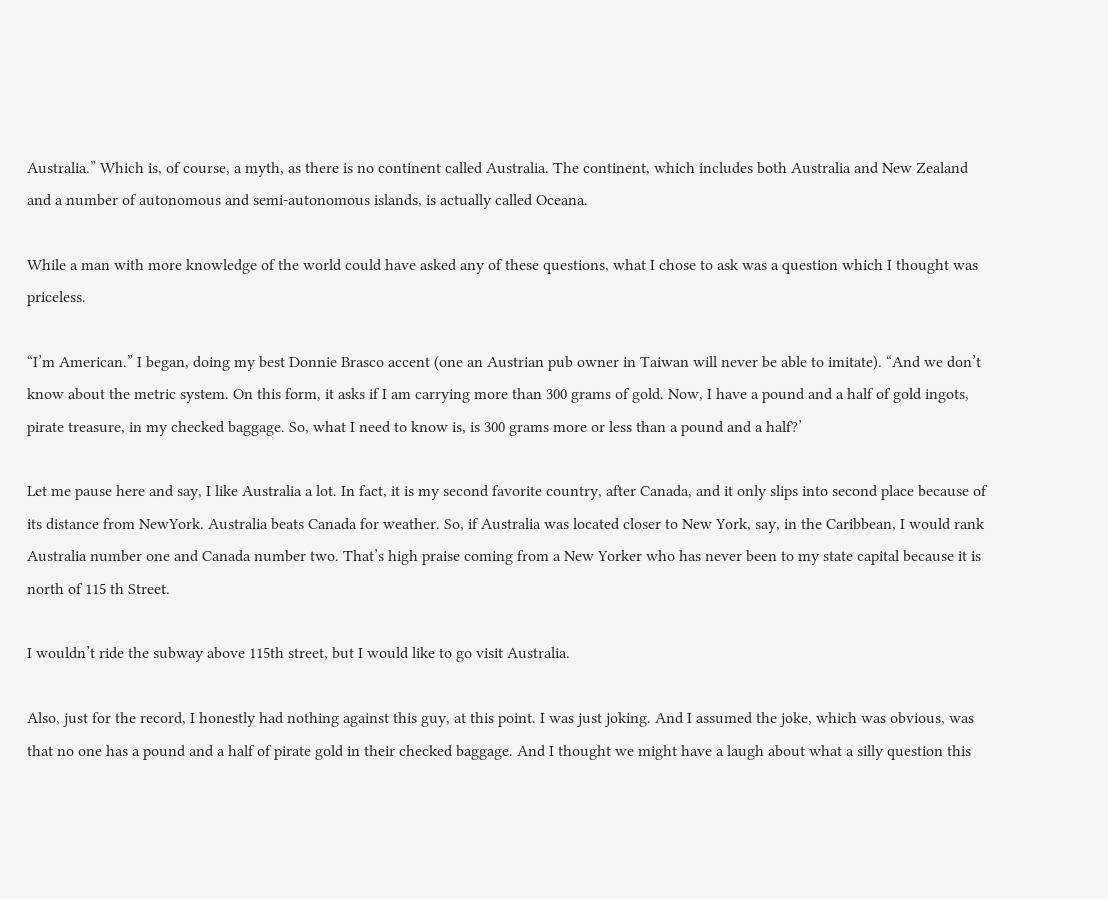Australia.” Which is, of course, a myth, as there is no continent called Australia. The continent, which includes both Australia and New Zealand and a number of autonomous and semi-autonomous islands, is actually called Oceana.

While a man with more knowledge of the world could have asked any of these questions, what I chose to ask was a question which I thought was priceless.

“I’m American.” I began, doing my best Donnie Brasco accent (one an Austrian pub owner in Taiwan will never be able to imitate). “And we don’t know about the metric system. On this form, it asks if I am carrying more than 300 grams of gold. Now, I have a pound and a half of gold ingots, pirate treasure, in my checked baggage. So, what I need to know is, is 300 grams more or less than a pound and a half?’

Let me pause here and say, I like Australia a lot. In fact, it is my second favorite country, after Canada, and it only slips into second place because of its distance from NewYork. Australia beats Canada for weather. So, if Australia was located closer to New York, say, in the Caribbean, I would rank Australia number one and Canada number two. That’s high praise coming from a New Yorker who has never been to my state capital because it is north of 115 th Street.

I wouldn’t ride the subway above 115th street, but I would like to go visit Australia.

Also, just for the record, I honestly had nothing against this guy, at this point. I was just joking. And I assumed the joke, which was obvious, was that no one has a pound and a half of pirate gold in their checked baggage. And I thought we might have a laugh about what a silly question this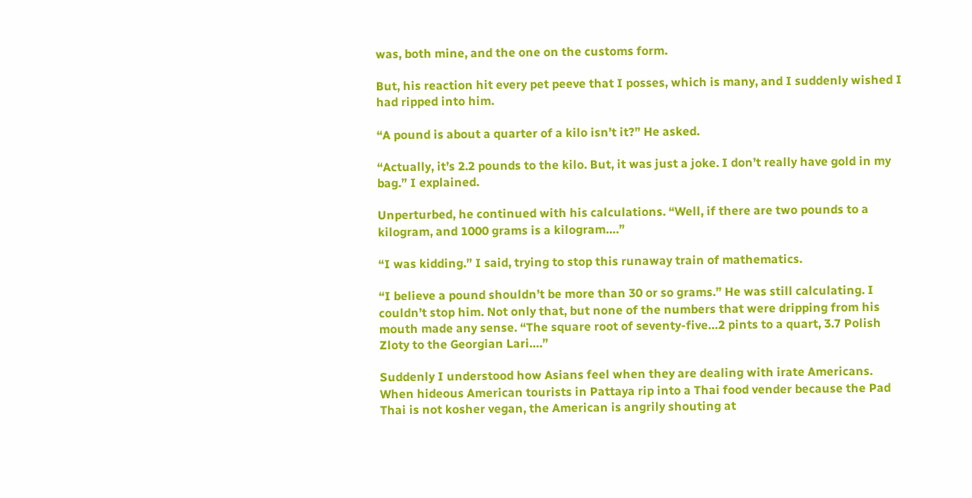was, both mine, and the one on the customs form.

But, his reaction hit every pet peeve that I posses, which is many, and I suddenly wished I had ripped into him.

“A pound is about a quarter of a kilo isn’t it?” He asked.

“Actually, it’s 2.2 pounds to the kilo. But, it was just a joke. I don’t really have gold in my bag.” I explained.

Unperturbed, he continued with his calculations. “Well, if there are two pounds to a kilogram, and 1000 grams is a kilogram….”

“I was kidding.” I said, trying to stop this runaway train of mathematics.

“I believe a pound shouldn’t be more than 30 or so grams.” He was still calculating. I couldn’t stop him. Not only that, but none of the numbers that were dripping from his mouth made any sense. “The square root of seventy-five…2 pints to a quart, 3.7 Polish Zloty to the Georgian Lari….”

Suddenly I understood how Asians feel when they are dealing with irate Americans. When hideous American tourists in Pattaya rip into a Thai food vender because the Pad Thai is not kosher vegan, the American is angrily shouting at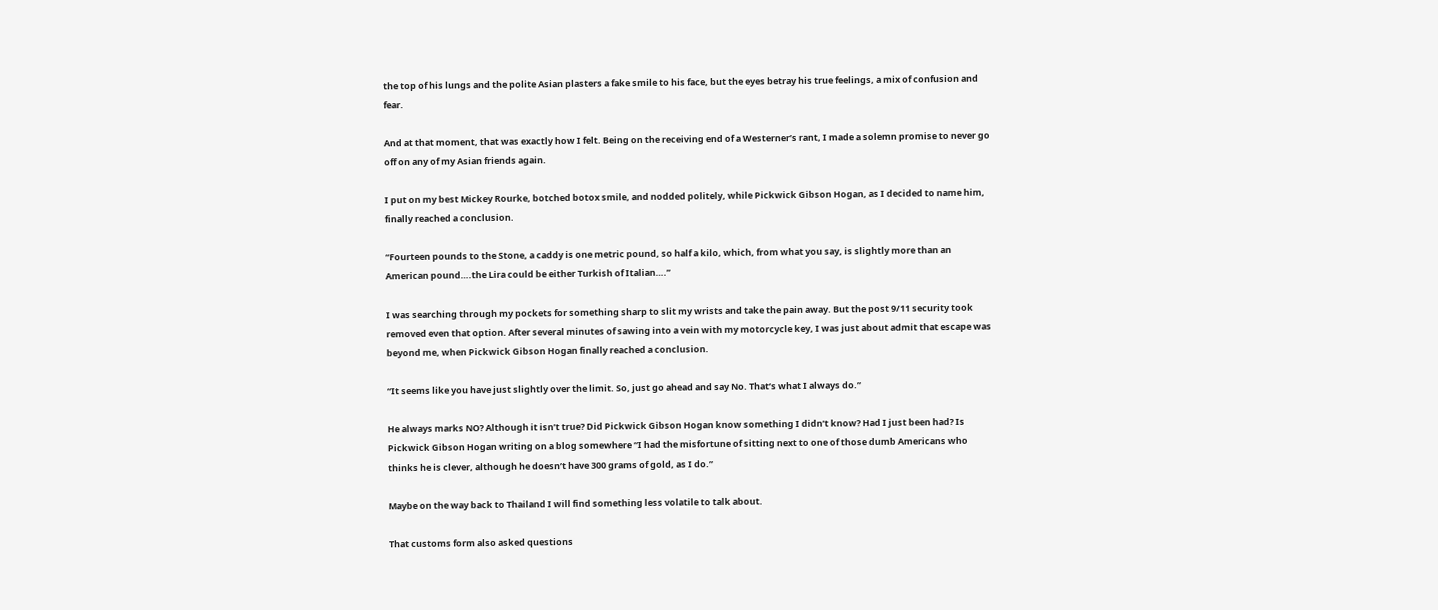the top of his lungs and the polite Asian plasters a fake smile to his face, but the eyes betray his true feelings, a mix of confusion and fear.

And at that moment, that was exactly how I felt. Being on the receiving end of a Westerner’s rant, I made a solemn promise to never go off on any of my Asian friends again.

I put on my best Mickey Rourke, botched botox smile, and nodded politely, while Pickwick Gibson Hogan, as I decided to name him, finally reached a conclusion.

“Fourteen pounds to the Stone, a caddy is one metric pound, so half a kilo, which, from what you say, is slightly more than an American pound….the Lira could be either Turkish of Italian….”

I was searching through my pockets for something sharp to slit my wrists and take the pain away. But the post 9/11 security took removed even that option. After several minutes of sawing into a vein with my motorcycle key, I was just about admit that escape was beyond me, when Pickwick Gibson Hogan finally reached a conclusion.

“It seems like you have just slightly over the limit. So, just go ahead and say No. That’s what I always do.”

He always marks NO? Although it isn’t true? Did Pickwick Gibson Hogan know something I didn’t know? Had I just been had? Is Pickwick Gibson Hogan writing on a blog somewhere “I had the misfortune of sitting next to one of those dumb Americans who thinks he is clever, although he doesn’t have 300 grams of gold, as I do.”

Maybe on the way back to Thailand I will find something less volatile to talk about.

That customs form also asked questions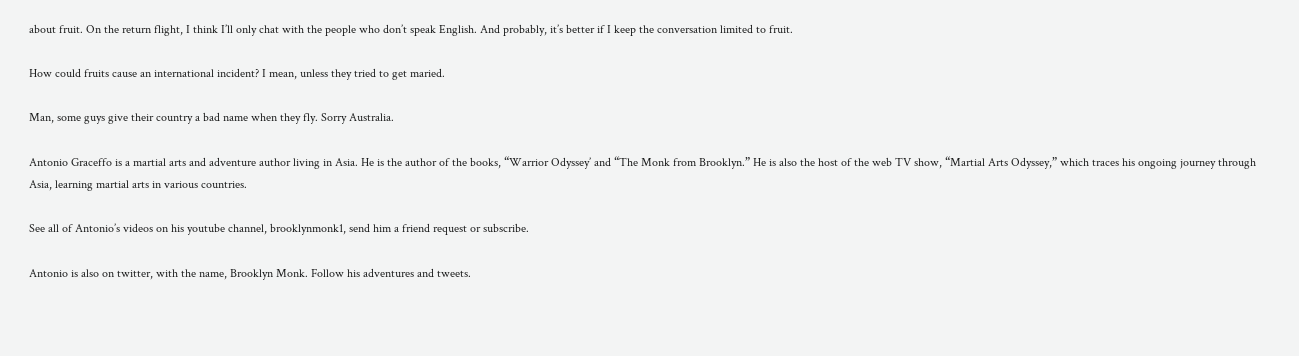about fruit. On the return flight, I think I’ll only chat with the people who don’t speak English. And probably, it’s better if I keep the conversation limited to fruit.

How could fruits cause an international incident? I mean, unless they tried to get maried.

Man, some guys give their country a bad name when they fly. Sorry Australia.

Antonio Graceffo is a martial arts and adventure author living in Asia. He is the author of the books, “Warrior Odyssey’ and “The Monk from Brooklyn.” He is also the host of the web TV show, “Martial Arts Odyssey,” which traces his ongoing journey through Asia, learning martial arts in various countries.

See all of Antonio’s videos on his youtube channel, brooklynmonk1, send him a friend request or subscribe.

Antonio is also on twitter, with the name, Brooklyn Monk. Follow his adventures and tweets.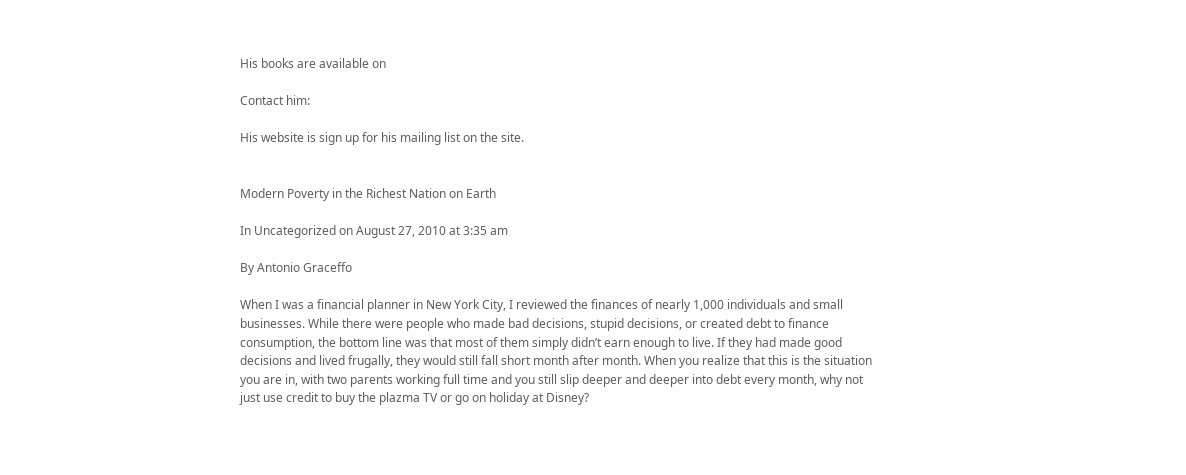His books are available on

Contact him:

His website is sign up for his mailing list on the site.


Modern Poverty in the Richest Nation on Earth

In Uncategorized on August 27, 2010 at 3:35 am

By Antonio Graceffo

When I was a financial planner in New York City, I reviewed the finances of nearly 1,000 individuals and small businesses. While there were people who made bad decisions, stupid decisions, or created debt to finance consumption, the bottom line was that most of them simply didn’t earn enough to live. If they had made good decisions and lived frugally, they would still fall short month after month. When you realize that this is the situation you are in, with two parents working full time and you still slip deeper and deeper into debt every month, why not just use credit to buy the plazma TV or go on holiday at Disney?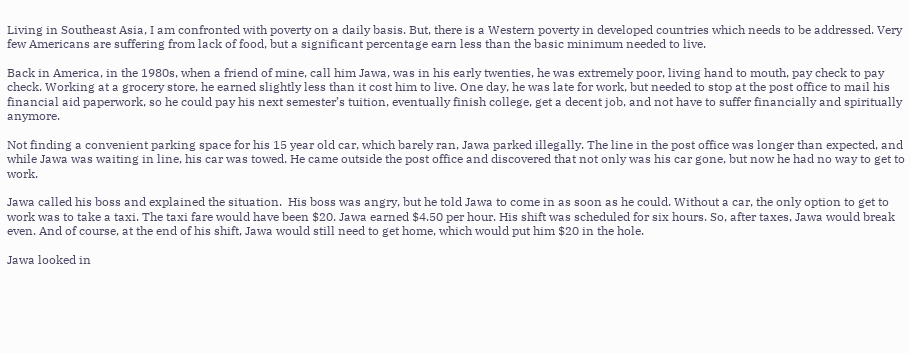Living in Southeast Asia, I am confronted with poverty on a daily basis. But, there is a Western poverty in developed countries which needs to be addressed. Very few Americans are suffering from lack of food, but a significant percentage earn less than the basic minimum needed to live.

Back in America, in the 1980s, when a friend of mine, call him Jawa, was in his early twenties, he was extremely poor, living hand to mouth, pay check to pay check. Working at a grocery store, he earned slightly less than it cost him to live. One day, he was late for work, but needed to stop at the post office to mail his financial aid paperwork, so he could pay his next semester’s tuition, eventually finish college, get a decent job, and not have to suffer financially and spiritually anymore.

Not finding a convenient parking space for his 15 year old car, which barely ran, Jawa parked illegally. The line in the post office was longer than expected, and while Jawa was waiting in line, his car was towed. He came outside the post office and discovered that not only was his car gone, but now he had no way to get to work.

Jawa called his boss and explained the situation.  His boss was angry, but he told Jawa to come in as soon as he could. Without a car, the only option to get to work was to take a taxi. The taxi fare would have been $20. Jawa earned $4.50 per hour. His shift was scheduled for six hours. So, after taxes, Jawa would break even. And of course, at the end of his shift, Jawa would still need to get home, which would put him $20 in the hole.

Jawa looked in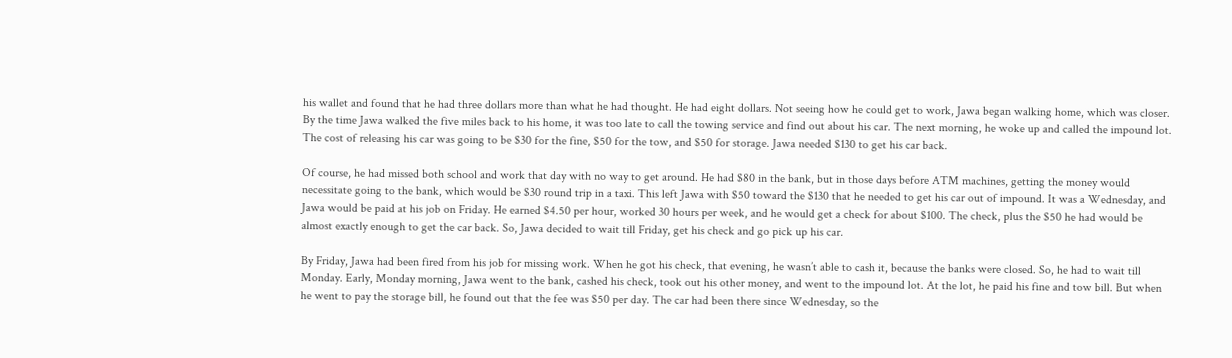his wallet and found that he had three dollars more than what he had thought. He had eight dollars. Not seeing how he could get to work, Jawa began walking home, which was closer. By the time Jawa walked the five miles back to his home, it was too late to call the towing service and find out about his car. The next morning, he woke up and called the impound lot. The cost of releasing his car was going to be $30 for the fine, $50 for the tow, and $50 for storage. Jawa needed $130 to get his car back.

Of course, he had missed both school and work that day with no way to get around. He had $80 in the bank, but in those days before ATM machines, getting the money would necessitate going to the bank, which would be $30 round trip in a taxi. This left Jawa with $50 toward the $130 that he needed to get his car out of impound. It was a Wednesday, and Jawa would be paid at his job on Friday. He earned $4.50 per hour, worked 30 hours per week, and he would get a check for about $100. The check, plus the $50 he had would be almost exactly enough to get the car back. So, Jawa decided to wait till Friday, get his check and go pick up his car.

By Friday, Jawa had been fired from his job for missing work. When he got his check, that evening, he wasn’t able to cash it, because the banks were closed. So, he had to wait till Monday. Early, Monday morning, Jawa went to the bank, cashed his check, took out his other money, and went to the impound lot. At the lot, he paid his fine and tow bill. But when he went to pay the storage bill, he found out that the fee was $50 per day. The car had been there since Wednesday, so the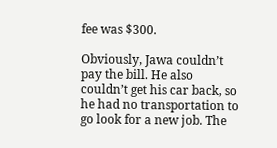fee was $300.

Obviously, Jawa couldn’t pay the bill. He also couldn’t get his car back, so he had no transportation to go look for a new job. The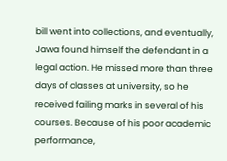bill went into collections, and eventually, Jawa found himself the defendant in a legal action. He missed more than three days of classes at university, so he received failing marks in several of his courses. Because of his poor academic performance,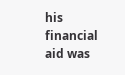his financial aid was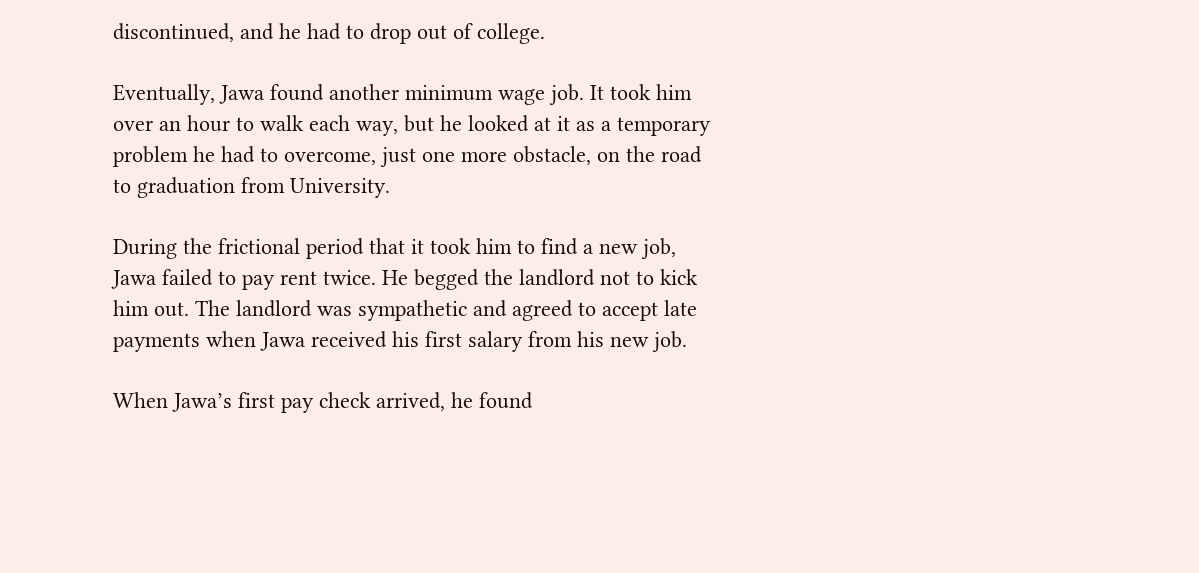discontinued, and he had to drop out of college.

Eventually, Jawa found another minimum wage job. It took him over an hour to walk each way, but he looked at it as a temporary problem he had to overcome, just one more obstacle, on the road to graduation from University.

During the frictional period that it took him to find a new job, Jawa failed to pay rent twice. He begged the landlord not to kick him out. The landlord was sympathetic and agreed to accept late payments when Jawa received his first salary from his new job.

When Jawa’s first pay check arrived, he found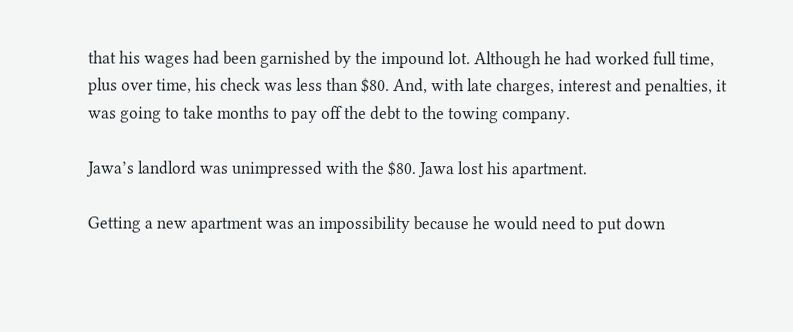that his wages had been garnished by the impound lot. Although he had worked full time, plus over time, his check was less than $80. And, with late charges, interest and penalties, it was going to take months to pay off the debt to the towing company.

Jawa’s landlord was unimpressed with the $80. Jawa lost his apartment.

Getting a new apartment was an impossibility because he would need to put down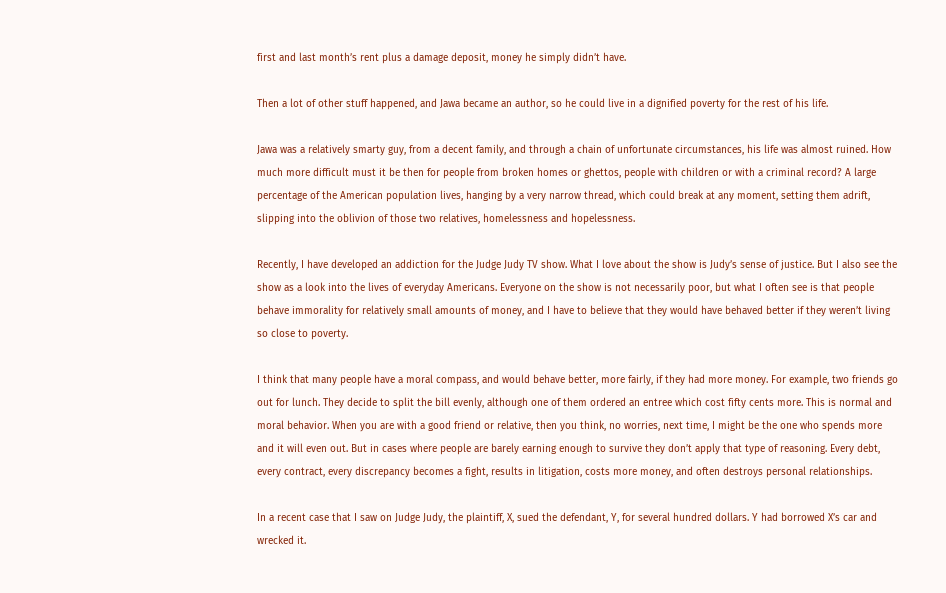first and last month’s rent plus a damage deposit, money he simply didn’t have.

Then a lot of other stuff happened, and Jawa became an author, so he could live in a dignified poverty for the rest of his life.

Jawa was a relatively smarty guy, from a decent family, and through a chain of unfortunate circumstances, his life was almost ruined. How much more difficult must it be then for people from broken homes or ghettos, people with children or with a criminal record? A large percentage of the American population lives, hanging by a very narrow thread, which could break at any moment, setting them adrift, slipping into the oblivion of those two relatives, homelessness and hopelessness.

Recently, I have developed an addiction for the Judge Judy TV show. What I love about the show is Judy’s sense of justice. But I also see the show as a look into the lives of everyday Americans. Everyone on the show is not necessarily poor, but what I often see is that people behave immorality for relatively small amounts of money, and I have to believe that they would have behaved better if they weren’t living so close to poverty.

I think that many people have a moral compass, and would behave better, more fairly, if they had more money. For example, two friends go out for lunch. They decide to split the bill evenly, although one of them ordered an entree which cost fifty cents more. This is normal and moral behavior. When you are with a good friend or relative, then you think, no worries, next time, I might be the one who spends more and it will even out. But in cases where people are barely earning enough to survive they don’t apply that type of reasoning. Every debt, every contract, every discrepancy becomes a fight, results in litigation, costs more money, and often destroys personal relationships.

In a recent case that I saw on Judge Judy, the plaintiff, X, sued the defendant, Y, for several hundred dollars. Y had borrowed X’s car and wrecked it.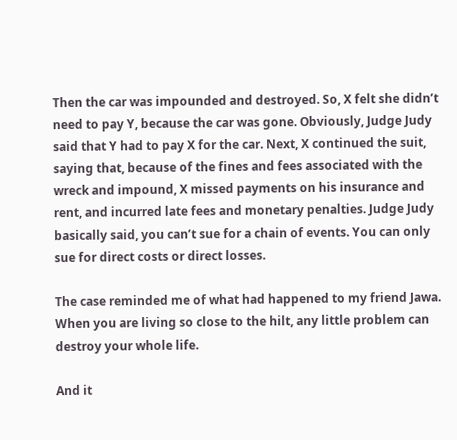Then the car was impounded and destroyed. So, X felt she didn’t need to pay Y, because the car was gone. Obviously, Judge Judy said that Y had to pay X for the car. Next, X continued the suit, saying that, because of the fines and fees associated with the wreck and impound, X missed payments on his insurance and rent, and incurred late fees and monetary penalties. Judge Judy basically said, you can’t sue for a chain of events. You can only sue for direct costs or direct losses.

The case reminded me of what had happened to my friend Jawa. When you are living so close to the hilt, any little problem can destroy your whole life.

And it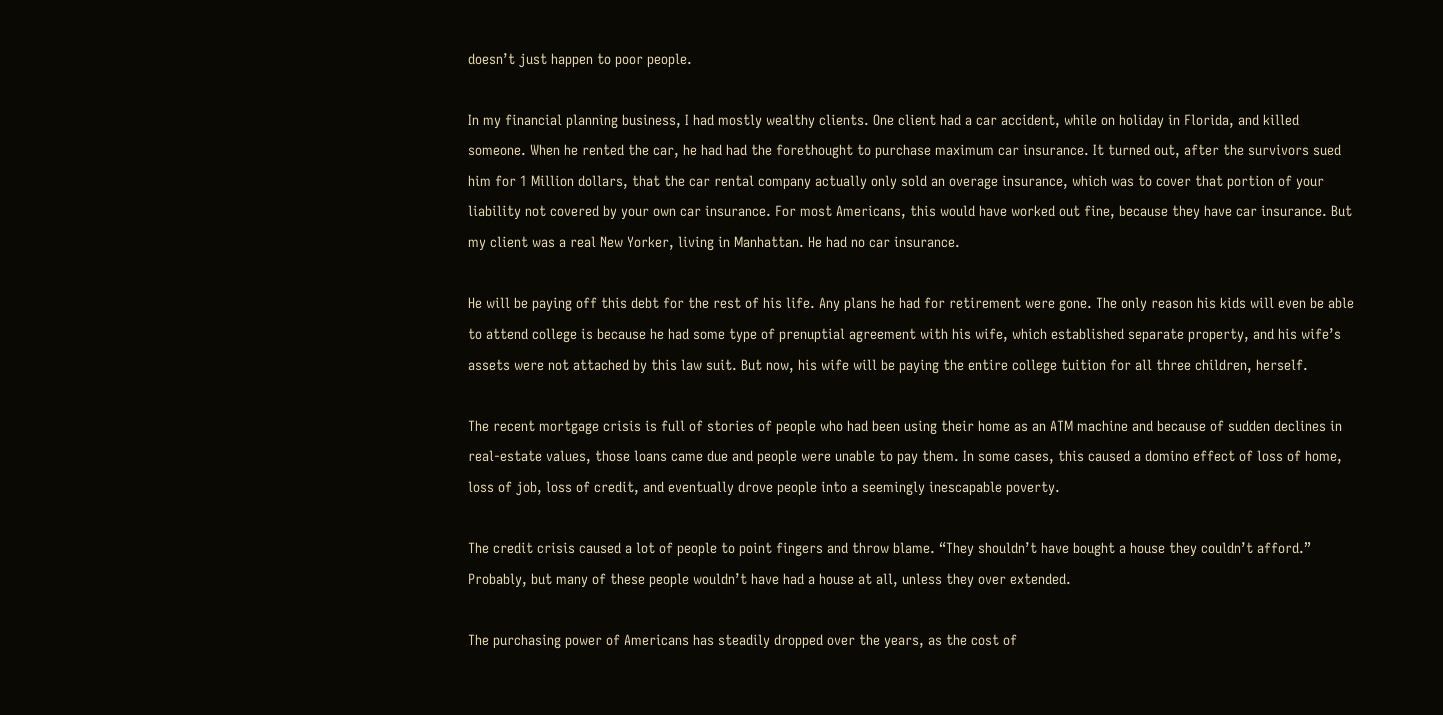doesn’t just happen to poor people.

In my financial planning business, I had mostly wealthy clients. One client had a car accident, while on holiday in Florida, and killed someone. When he rented the car, he had had the forethought to purchase maximum car insurance. It turned out, after the survivors sued him for 1 Million dollars, that the car rental company actually only sold an overage insurance, which was to cover that portion of your liability not covered by your own car insurance. For most Americans, this would have worked out fine, because they have car insurance. But my client was a real New Yorker, living in Manhattan. He had no car insurance.

He will be paying off this debt for the rest of his life. Any plans he had for retirement were gone. The only reason his kids will even be able to attend college is because he had some type of prenuptial agreement with his wife, which established separate property, and his wife’s assets were not attached by this law suit. But now, his wife will be paying the entire college tuition for all three children, herself.

The recent mortgage crisis is full of stories of people who had been using their home as an ATM machine and because of sudden declines in real-estate values, those loans came due and people were unable to pay them. In some cases, this caused a domino effect of loss of home, loss of job, loss of credit, and eventually drove people into a seemingly inescapable poverty.

The credit crisis caused a lot of people to point fingers and throw blame. “They shouldn’t have bought a house they couldn’t afford.” Probably, but many of these people wouldn’t have had a house at all, unless they over extended.

The purchasing power of Americans has steadily dropped over the years, as the cost of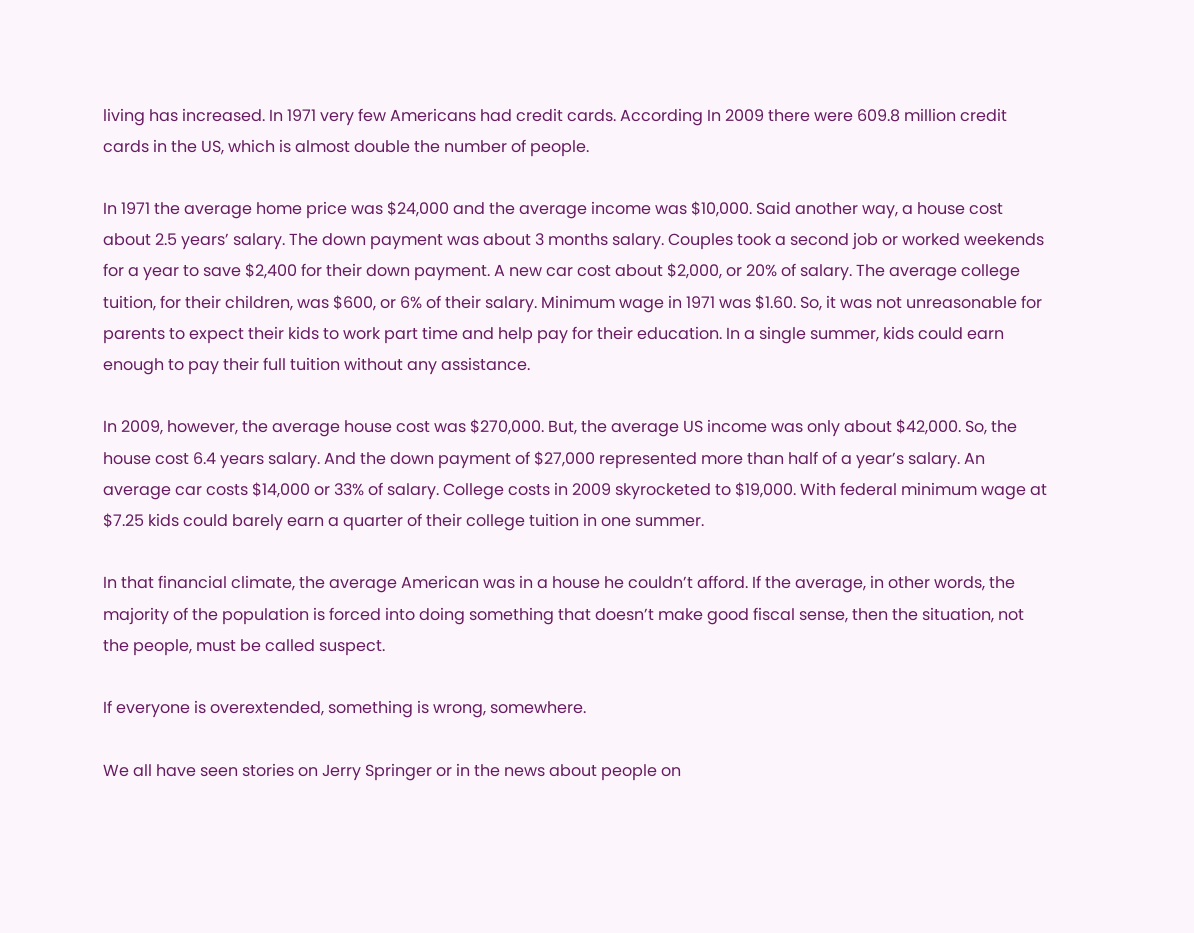living has increased. In 1971 very few Americans had credit cards. According In 2009 there were 609.8 million credit cards in the US, which is almost double the number of people.

In 1971 the average home price was $24,000 and the average income was $10,000. Said another way, a house cost about 2.5 years’ salary. The down payment was about 3 months salary. Couples took a second job or worked weekends for a year to save $2,400 for their down payment. A new car cost about $2,000, or 20% of salary. The average college tuition, for their children, was $600, or 6% of their salary. Minimum wage in 1971 was $1.60. So, it was not unreasonable for parents to expect their kids to work part time and help pay for their education. In a single summer, kids could earn enough to pay their full tuition without any assistance.

In 2009, however, the average house cost was $270,000. But, the average US income was only about $42,000. So, the house cost 6.4 years salary. And the down payment of $27,000 represented more than half of a year’s salary. An average car costs $14,000 or 33% of salary. College costs in 2009 skyrocketed to $19,000. With federal minimum wage at $7.25 kids could barely earn a quarter of their college tuition in one summer.

In that financial climate, the average American was in a house he couldn’t afford. If the average, in other words, the majority of the population is forced into doing something that doesn’t make good fiscal sense, then the situation, not the people, must be called suspect.

If everyone is overextended, something is wrong, somewhere.

We all have seen stories on Jerry Springer or in the news about people on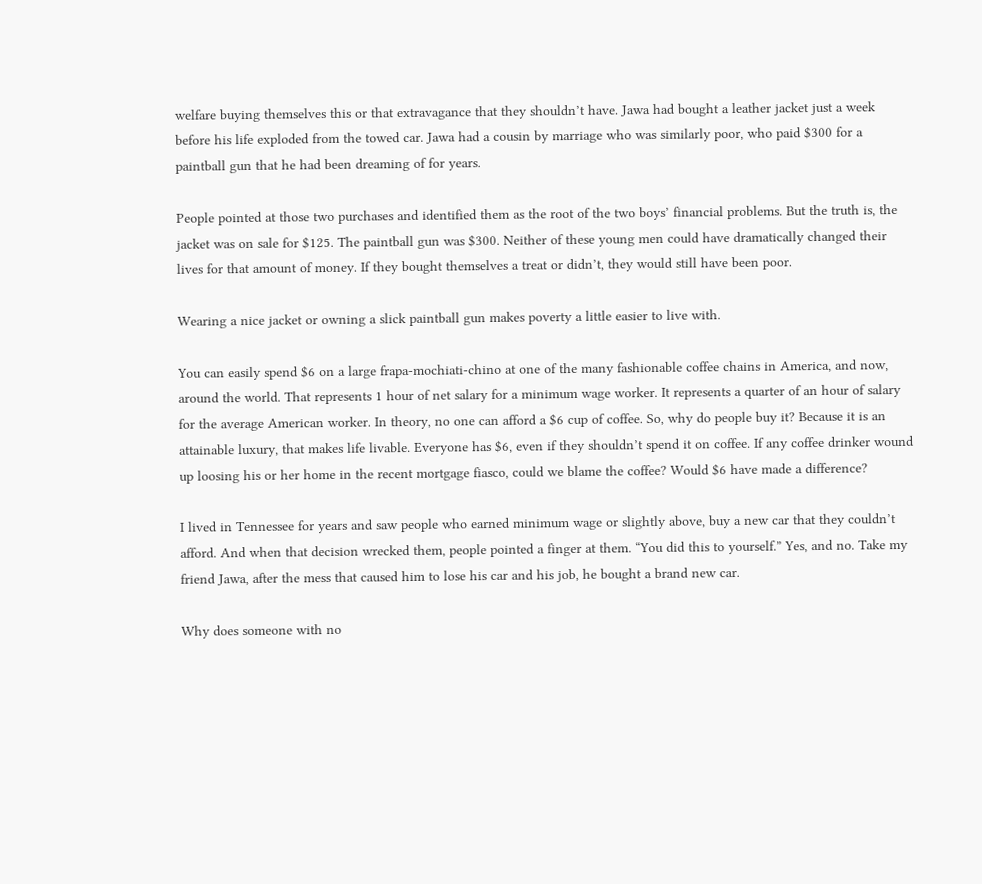welfare buying themselves this or that extravagance that they shouldn’t have. Jawa had bought a leather jacket just a week before his life exploded from the towed car. Jawa had a cousin by marriage who was similarly poor, who paid $300 for a paintball gun that he had been dreaming of for years.

People pointed at those two purchases and identified them as the root of the two boys’ financial problems. But the truth is, the jacket was on sale for $125. The paintball gun was $300. Neither of these young men could have dramatically changed their lives for that amount of money. If they bought themselves a treat or didn’t, they would still have been poor.

Wearing a nice jacket or owning a slick paintball gun makes poverty a little easier to live with.

You can easily spend $6 on a large frapa-mochiati-chino at one of the many fashionable coffee chains in America, and now, around the world. That represents 1 hour of net salary for a minimum wage worker. It represents a quarter of an hour of salary for the average American worker. In theory, no one can afford a $6 cup of coffee. So, why do people buy it? Because it is an attainable luxury, that makes life livable. Everyone has $6, even if they shouldn’t spend it on coffee. If any coffee drinker wound up loosing his or her home in the recent mortgage fiasco, could we blame the coffee? Would $6 have made a difference?

I lived in Tennessee for years and saw people who earned minimum wage or slightly above, buy a new car that they couldn’t afford. And when that decision wrecked them, people pointed a finger at them. “You did this to yourself.” Yes, and no. Take my friend Jawa, after the mess that caused him to lose his car and his job, he bought a brand new car.

Why does someone with no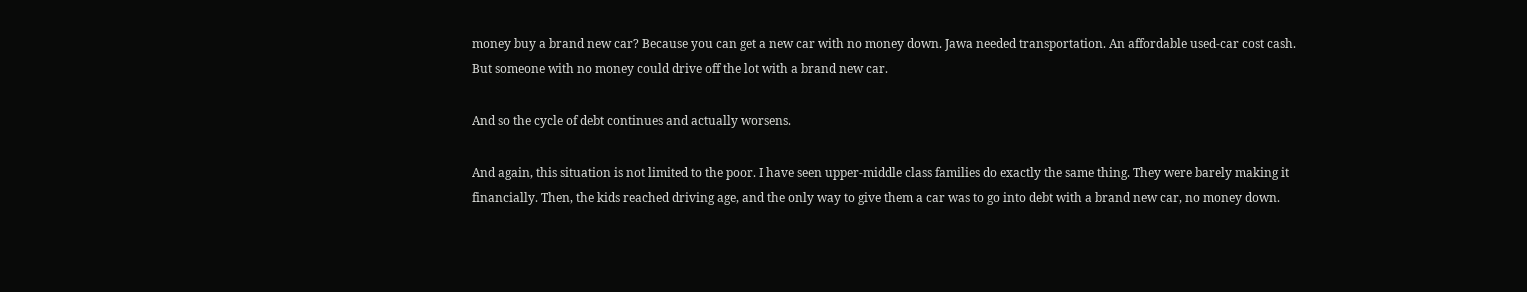money buy a brand new car? Because you can get a new car with no money down. Jawa needed transportation. An affordable used-car cost cash. But someone with no money could drive off the lot with a brand new car.

And so the cycle of debt continues and actually worsens.

And again, this situation is not limited to the poor. I have seen upper-middle class families do exactly the same thing. They were barely making it financially. Then, the kids reached driving age, and the only way to give them a car was to go into debt with a brand new car, no money down.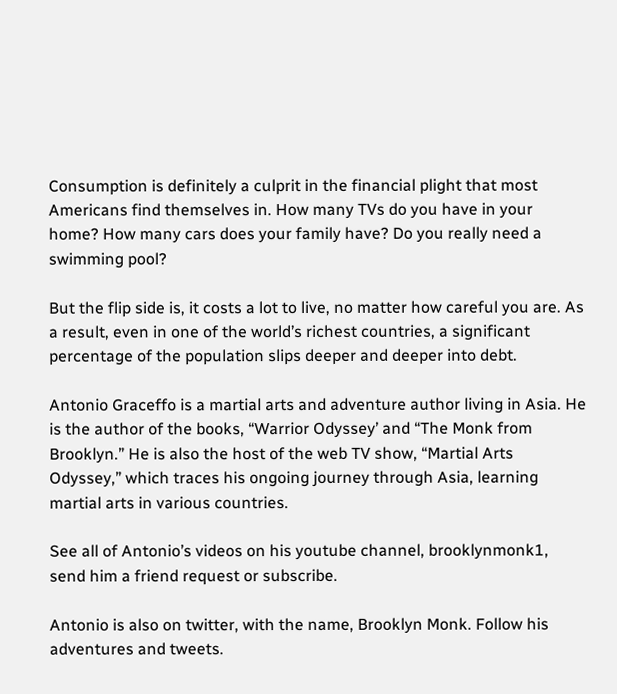Consumption is definitely a culprit in the financial plight that most Americans find themselves in. How many TVs do you have in your home? How many cars does your family have? Do you really need a swimming pool?

But the flip side is, it costs a lot to live, no matter how careful you are. As a result, even in one of the world’s richest countries, a significant percentage of the population slips deeper and deeper into debt.

Antonio Graceffo is a martial arts and adventure author living in Asia. He is the author of the books, “Warrior Odyssey’ and “The Monk from Brooklyn.” He is also the host of the web TV show, “Martial Arts Odyssey,” which traces his ongoing journey through Asia, learning martial arts in various countries.

See all of Antonio’s videos on his youtube channel, brooklynmonk1, send him a friend request or subscribe.

Antonio is also on twitter, with the name, Brooklyn Monk. Follow his adventures and tweets.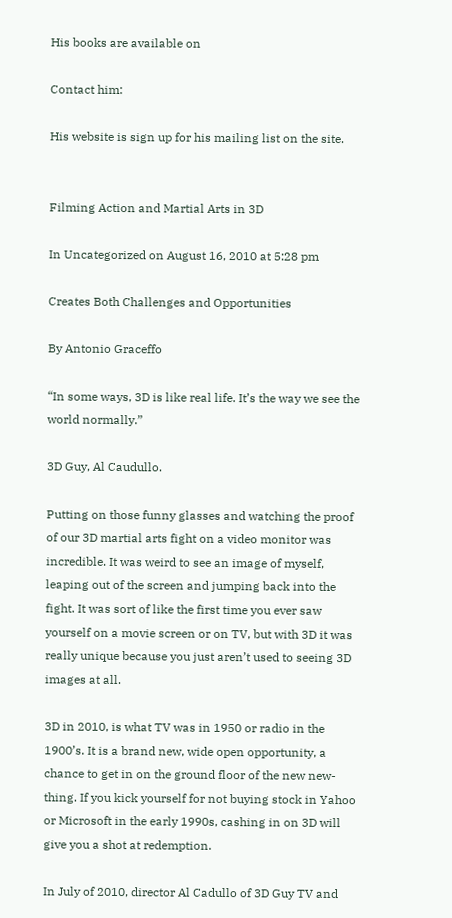His books are available on

Contact him:

His website is sign up for his mailing list on the site.


Filming Action and Martial Arts in 3D

In Uncategorized on August 16, 2010 at 5:28 pm

Creates Both Challenges and Opportunities

By Antonio Graceffo

“In some ways, 3D is like real life. It’s the way we see the world normally.”

3D Guy, Al Caudullo.

Putting on those funny glasses and watching the proof of our 3D martial arts fight on a video monitor was incredible. It was weird to see an image of myself, leaping out of the screen and jumping back into the fight. It was sort of like the first time you ever saw yourself on a movie screen or on TV, but with 3D it was really unique because you just aren’t used to seeing 3D images at all.

3D in 2010, is what TV was in 1950 or radio in the 1900’s. It is a brand new, wide open opportunity, a chance to get in on the ground floor of the new new-thing. If you kick yourself for not buying stock in Yahoo or Microsoft in the early 1990s, cashing in on 3D will give you a shot at redemption.

In July of 2010, director Al Cadullo of 3D Guy TV and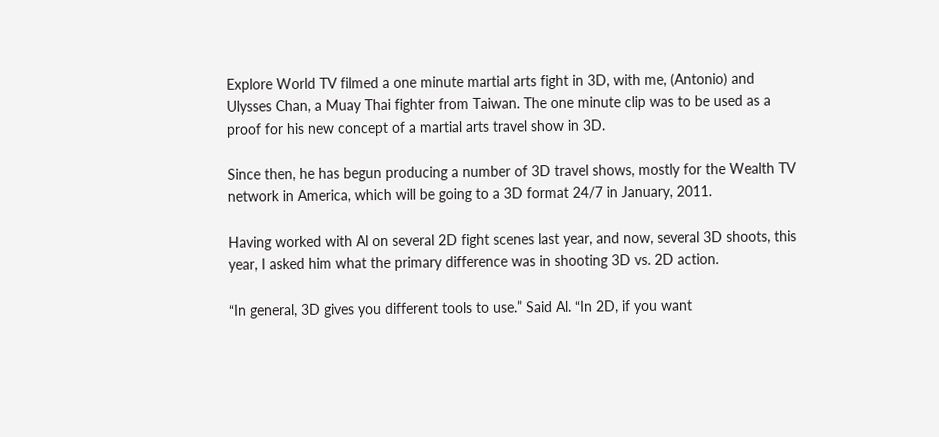Explore World TV filmed a one minute martial arts fight in 3D, with me, (Antonio) and Ulysses Chan, a Muay Thai fighter from Taiwan. The one minute clip was to be used as a proof for his new concept of a martial arts travel show in 3D.

Since then, he has begun producing a number of 3D travel shows, mostly for the Wealth TV network in America, which will be going to a 3D format 24/7 in January, 2011.

Having worked with Al on several 2D fight scenes last year, and now, several 3D shoots, this year, I asked him what the primary difference was in shooting 3D vs. 2D action.

“In general, 3D gives you different tools to use.” Said Al. “In 2D, if you want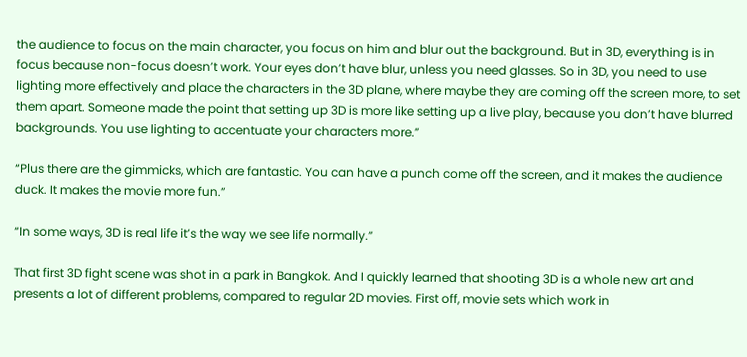the audience to focus on the main character, you focus on him and blur out the background. But in 3D, everything is in focus because non-focus doesn’t work. Your eyes don’t have blur, unless you need glasses. So in 3D, you need to use lighting more effectively and place the characters in the 3D plane, where maybe they are coming off the screen more, to set them apart. Someone made the point that setting up 3D is more like setting up a live play, because you don’t have blurred backgrounds. You use lighting to accentuate your characters more.”

“Plus there are the gimmicks, which are fantastic. You can have a punch come off the screen, and it makes the audience duck. It makes the movie more fun.”

“In some ways, 3D is real life it’s the way we see life normally.”

That first 3D fight scene was shot in a park in Bangkok. And I quickly learned that shooting 3D is a whole new art and presents a lot of different problems, compared to regular 2D movies. First off, movie sets which work in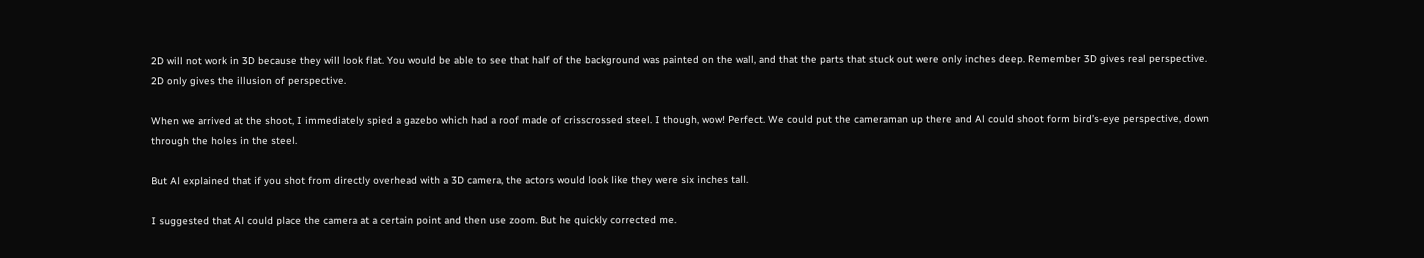2D will not work in 3D because they will look flat. You would be able to see that half of the background was painted on the wall, and that the parts that stuck out were only inches deep. Remember 3D gives real perspective. 2D only gives the illusion of perspective.

When we arrived at the shoot, I immediately spied a gazebo which had a roof made of crisscrossed steel. I though, wow! Perfect. We could put the cameraman up there and Al could shoot form bird’s-eye perspective, down through the holes in the steel.

But Al explained that if you shot from directly overhead with a 3D camera, the actors would look like they were six inches tall.

I suggested that Al could place the camera at a certain point and then use zoom. But he quickly corrected me.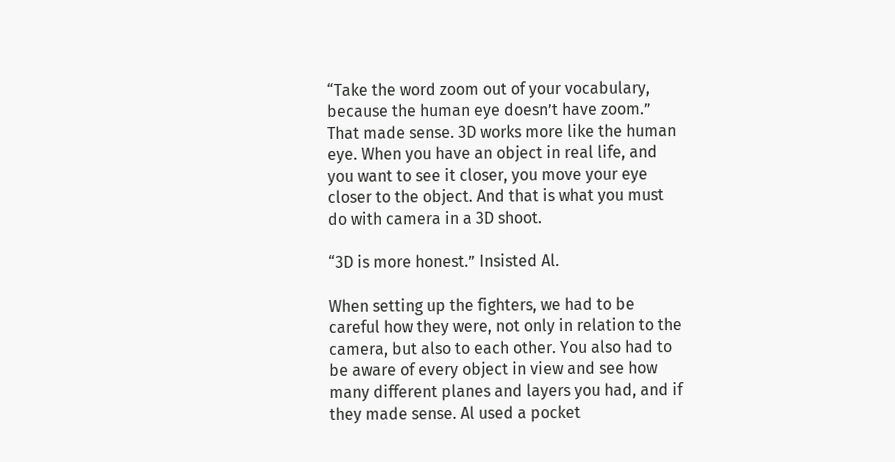“Take the word zoom out of your vocabulary, because the human eye doesn’t have zoom.” That made sense. 3D works more like the human eye. When you have an object in real life, and you want to see it closer, you move your eye closer to the object. And that is what you must do with camera in a 3D shoot.

“3D is more honest.” Insisted Al.

When setting up the fighters, we had to be careful how they were, not only in relation to the camera, but also to each other. You also had to be aware of every object in view and see how many different planes and layers you had, and if they made sense. Al used a pocket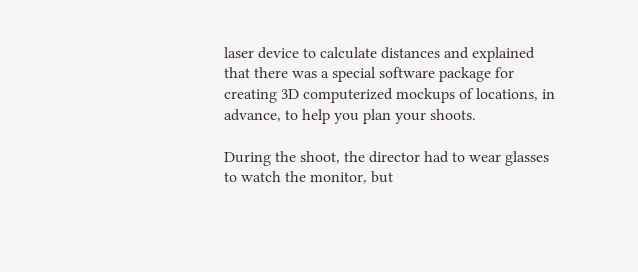laser device to calculate distances and explained that there was a special software package for creating 3D computerized mockups of locations, in advance, to help you plan your shoots.

During the shoot, the director had to wear glasses to watch the monitor, but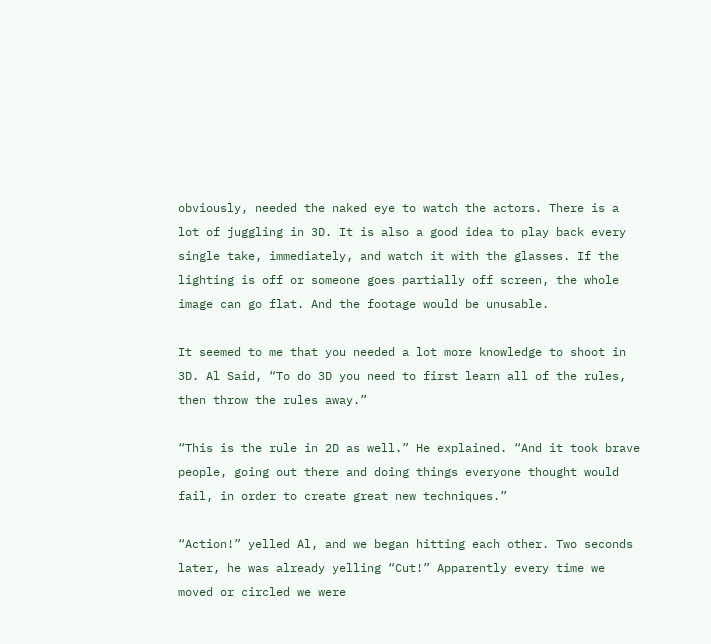obviously, needed the naked eye to watch the actors. There is a lot of juggling in 3D. It is also a good idea to play back every single take, immediately, and watch it with the glasses. If the lighting is off or someone goes partially off screen, the whole image can go flat. And the footage would be unusable.

It seemed to me that you needed a lot more knowledge to shoot in 3D. Al Said, “To do 3D you need to first learn all of the rules, then throw the rules away.”

“This is the rule in 2D as well.” He explained. “And it took brave people, going out there and doing things everyone thought would fail, in order to create great new techniques.”

“Action!” yelled Al, and we began hitting each other. Two seconds later, he was already yelling “Cut!” Apparently every time we moved or circled we were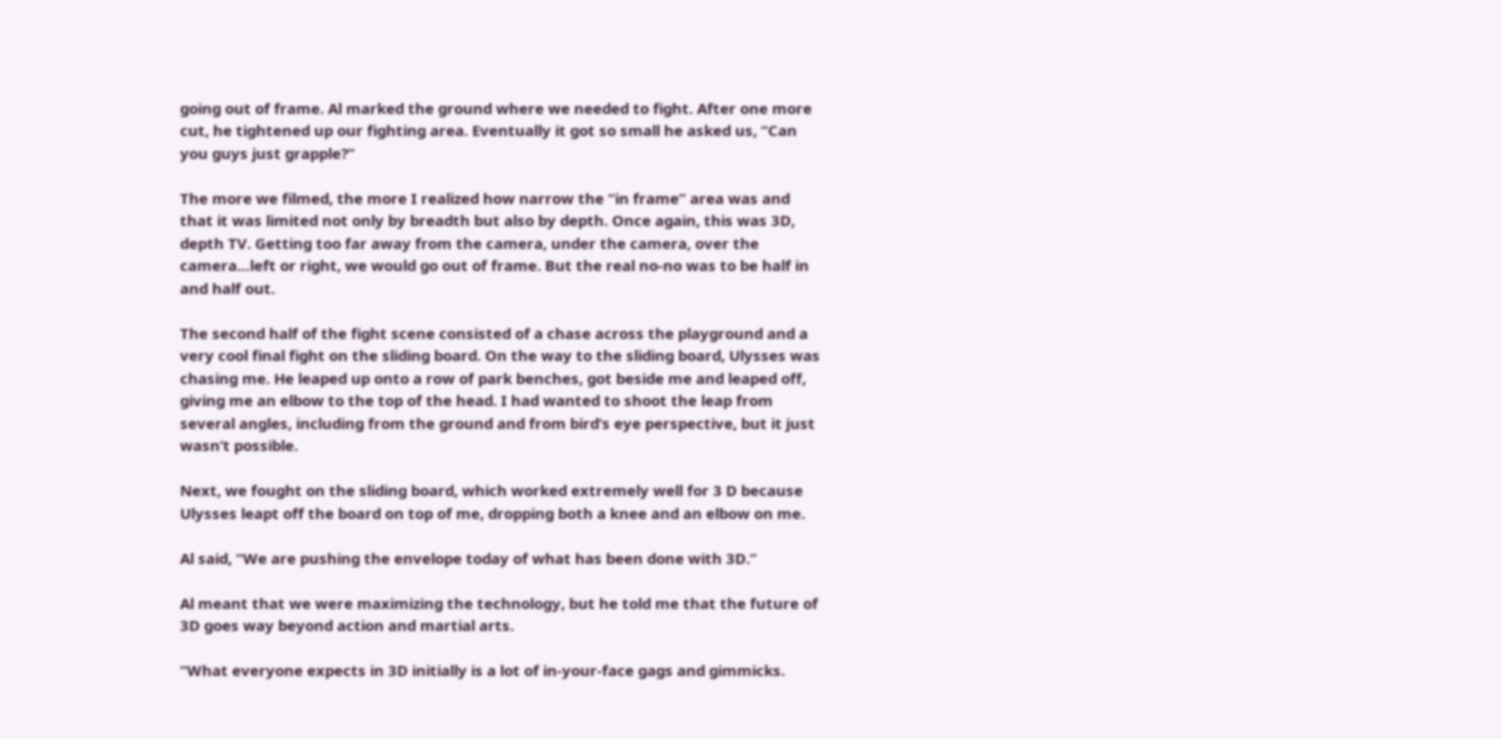going out of frame. Al marked the ground where we needed to fight. After one more cut, he tightened up our fighting area. Eventually it got so small he asked us, “Can you guys just grapple?”

The more we filmed, the more I realized how narrow the “in frame” area was and that it was limited not only by breadth but also by depth. Once again, this was 3D, depth TV. Getting too far away from the camera, under the camera, over the camera…left or right, we would go out of frame. But the real no-no was to be half in and half out.

The second half of the fight scene consisted of a chase across the playground and a very cool final fight on the sliding board. On the way to the sliding board, Ulysses was chasing me. He leaped up onto a row of park benches, got beside me and leaped off, giving me an elbow to the top of the head. I had wanted to shoot the leap from several angles, including from the ground and from bird’s eye perspective, but it just wasn’t possible.

Next, we fought on the sliding board, which worked extremely well for 3 D because Ulysses leapt off the board on top of me, dropping both a knee and an elbow on me.

Al said, “We are pushing the envelope today of what has been done with 3D.”

Al meant that we were maximizing the technology, but he told me that the future of 3D goes way beyond action and martial arts.

“What everyone expects in 3D initially is a lot of in-your-face gags and gimmicks.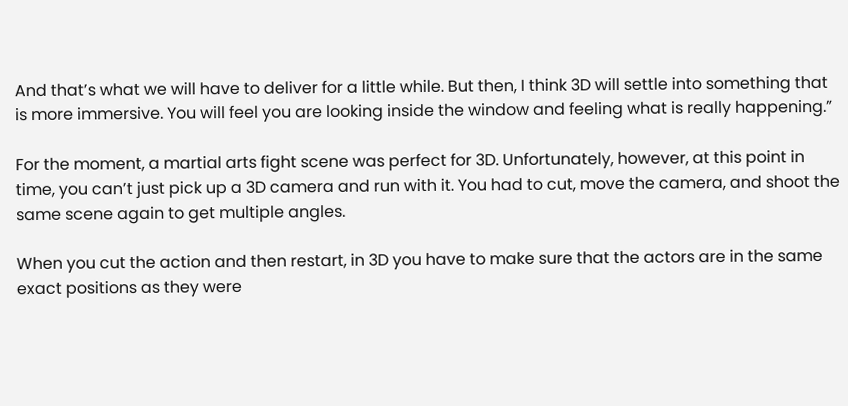And that’s what we will have to deliver for a little while. But then, I think 3D will settle into something that is more immersive. You will feel you are looking inside the window and feeling what is really happening.”

For the moment, a martial arts fight scene was perfect for 3D. Unfortunately, however, at this point in time, you can’t just pick up a 3D camera and run with it. You had to cut, move the camera, and shoot the same scene again to get multiple angles.

When you cut the action and then restart, in 3D you have to make sure that the actors are in the same exact positions as they were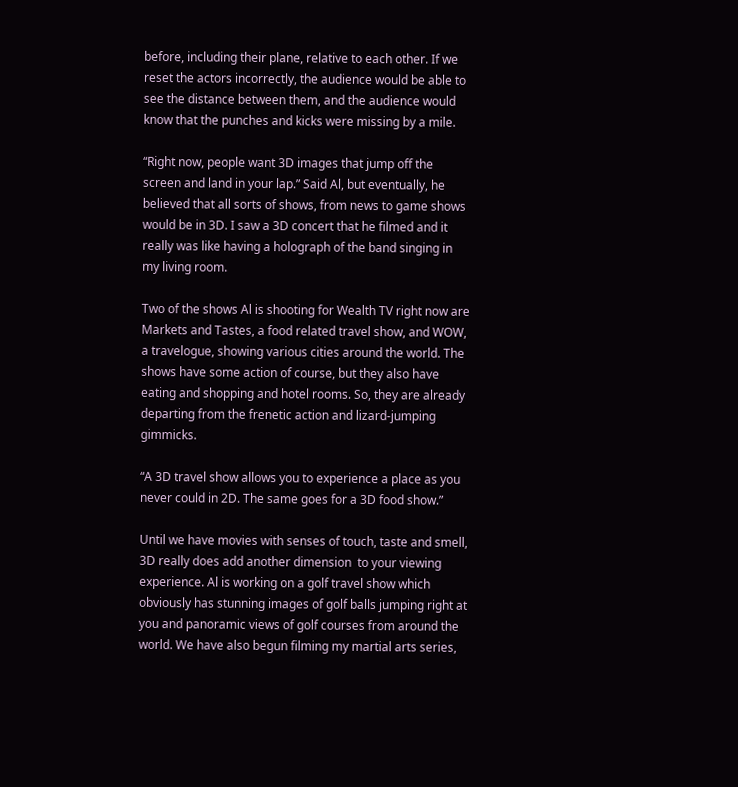before, including their plane, relative to each other. If we reset the actors incorrectly, the audience would be able to see the distance between them, and the audience would know that the punches and kicks were missing by a mile.

“Right now, people want 3D images that jump off the screen and land in your lap.” Said Al, but eventually, he believed that all sorts of shows, from news to game shows would be in 3D. I saw a 3D concert that he filmed and it really was like having a holograph of the band singing in my living room.

Two of the shows Al is shooting for Wealth TV right now are Markets and Tastes, a food related travel show, and WOW, a travelogue, showing various cities around the world. The shows have some action of course, but they also have eating and shopping and hotel rooms. So, they are already departing from the frenetic action and lizard-jumping gimmicks.

“A 3D travel show allows you to experience a place as you never could in 2D. The same goes for a 3D food show.”

Until we have movies with senses of touch, taste and smell, 3D really does add another dimension  to your viewing experience. Al is working on a golf travel show which obviously has stunning images of golf balls jumping right at you and panoramic views of golf courses from around the world. We have also begun filming my martial arts series,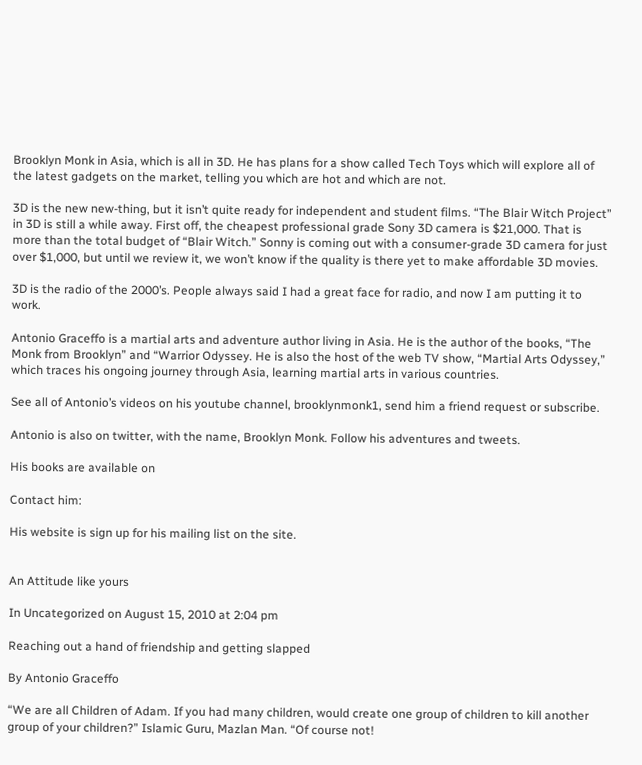Brooklyn Monk in Asia, which is all in 3D. He has plans for a show called Tech Toys which will explore all of the latest gadgets on the market, telling you which are hot and which are not.

3D is the new new-thing, but it isn’t quite ready for independent and student films. “The Blair Witch Project” in 3D is still a while away. First off, the cheapest professional grade Sony 3D camera is $21,000. That is more than the total budget of “Blair Witch.” Sonny is coming out with a consumer-grade 3D camera for just over $1,000, but until we review it, we won’t know if the quality is there yet to make affordable 3D movies.

3D is the radio of the 2000’s. People always said I had a great face for radio, and now I am putting it to work.

Antonio Graceffo is a martial arts and adventure author living in Asia. He is the author of the books, “The Monk from Brooklyn” and “Warrior Odyssey. He is also the host of the web TV show, “Martial Arts Odyssey,” which traces his ongoing journey through Asia, learning martial arts in various countries.

See all of Antonio’s videos on his youtube channel, brooklynmonk1, send him a friend request or subscribe.

Antonio is also on twitter, with the name, Brooklyn Monk. Follow his adventures and tweets.

His books are available on

Contact him:

His website is sign up for his mailing list on the site.


An Attitude like yours

In Uncategorized on August 15, 2010 at 2:04 pm

Reaching out a hand of friendship and getting slapped

By Antonio Graceffo

“We are all Children of Adam. If you had many children, would create one group of children to kill another group of your children?” Islamic Guru, Mazlan Man. “Of course not!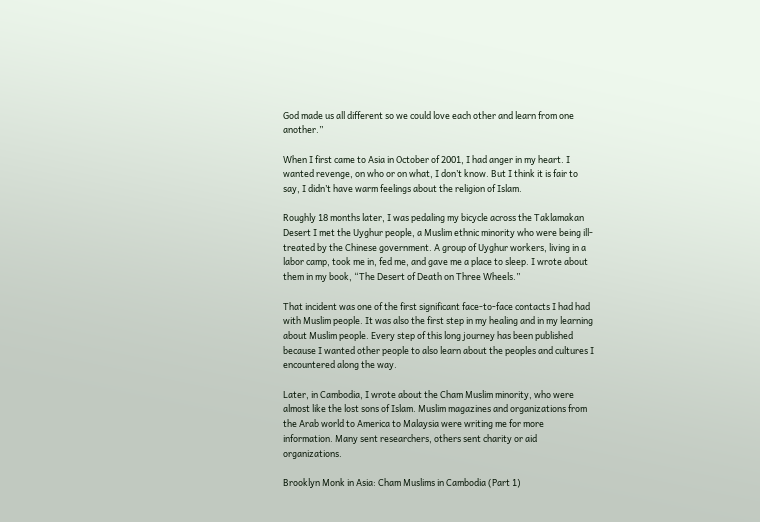God made us all different so we could love each other and learn from one another.”

When I first came to Asia in October of 2001, I had anger in my heart. I wanted revenge, on who or on what, I don’t know. But I think it is fair to say, I didn’t have warm feelings about the religion of Islam.

Roughly 18 months later, I was pedaling my bicycle across the Taklamakan Desert I met the Uyghur people, a Muslim ethnic minority who were being ill-treated by the Chinese government. A group of Uyghur workers, living in a labor camp, took me in, fed me, and gave me a place to sleep. I wrote about them in my book, “The Desert of Death on Three Wheels.”

That incident was one of the first significant face-to-face contacts I had had with Muslim people. It was also the first step in my healing and in my learning about Muslim people. Every step of this long journey has been published because I wanted other people to also learn about the peoples and cultures I encountered along the way.

Later, in Cambodia, I wrote about the Cham Muslim minority, who were almost like the lost sons of Islam. Muslim magazines and organizations from the Arab world to America to Malaysia were writing me for more information. Many sent researchers, others sent charity or aid organizations.

Brooklyn Monk in Asia: Cham Muslims in Cambodia (Part 1)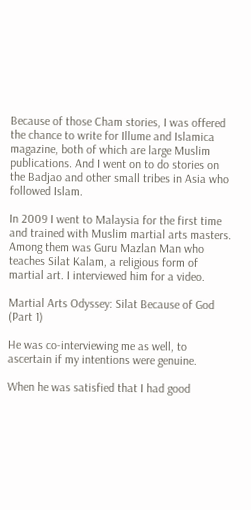Because of those Cham stories, I was offered the chance to write for Illume and Islamica magazine, both of which are large Muslim publications. And I went on to do stories on the Badjao and other small tribes in Asia who followed Islam.

In 2009 I went to Malaysia for the first time and trained with Muslim martial arts masters. Among them was Guru Mazlan Man who teaches Silat Kalam, a religious form of martial art. I interviewed him for a video.

Martial Arts Odyssey: Silat Because of God (Part 1)

He was co-interviewing me as well, to ascertain if my intentions were genuine.

When he was satisfied that I had good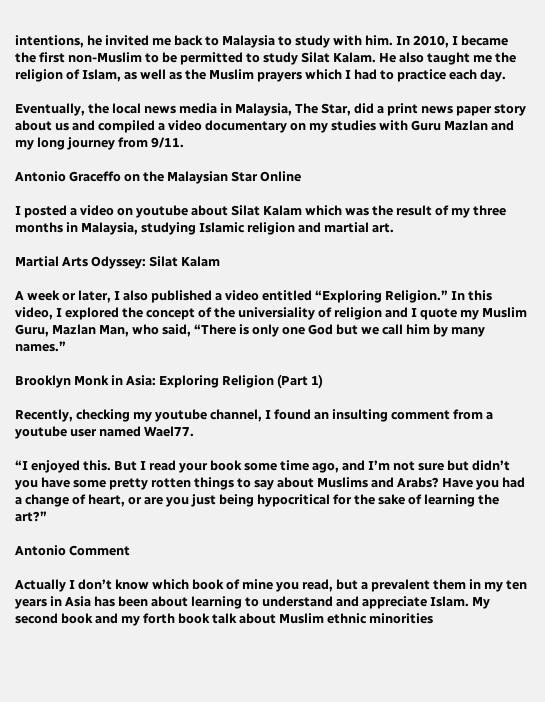intentions, he invited me back to Malaysia to study with him. In 2010, I became the first non-Muslim to be permitted to study Silat Kalam. He also taught me the religion of Islam, as well as the Muslim prayers which I had to practice each day.

Eventually, the local news media in Malaysia, The Star, did a print news paper story about us and compiled a video documentary on my studies with Guru Mazlan and my long journey from 9/11.

Antonio Graceffo on the Malaysian Star Online

I posted a video on youtube about Silat Kalam which was the result of my three months in Malaysia, studying Islamic religion and martial art.

Martial Arts Odyssey: Silat Kalam

A week or later, I also published a video entitled “Exploring Religion.” In this video, I explored the concept of the universiality of religion and I quote my Muslim Guru, Mazlan Man, who said, “There is only one God but we call him by many names.”

Brooklyn Monk in Asia: Exploring Religion (Part 1)

Recently, checking my youtube channel, I found an insulting comment from a youtube user named Wael77.

“I enjoyed this. But I read your book some time ago, and I’m not sure but didn’t you have some pretty rotten things to say about Muslims and Arabs? Have you had a change of heart, or are you just being hypocritical for the sake of learning the art?”

Antonio Comment

Actually I don’t know which book of mine you read, but a prevalent them in my ten years in Asia has been about learning to understand and appreciate Islam. My second book and my forth book talk about Muslim ethnic minorities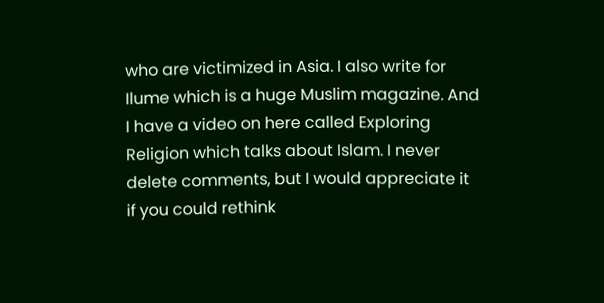who are victimized in Asia. I also write for Ilume which is a huge Muslim magazine. And I have a video on here called Exploring Religion which talks about Islam. I never delete comments, but I would appreciate it if you could rethink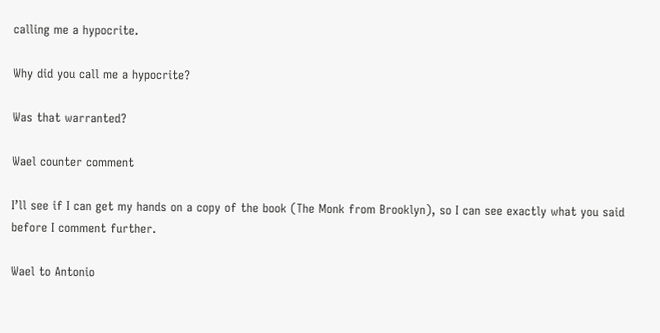calling me a hypocrite.

Why did you call me a hypocrite?

Was that warranted?

Wael counter comment

I’ll see if I can get my hands on a copy of the book (The Monk from Brooklyn), so I can see exactly what you said before I comment further.

Wael to Antonio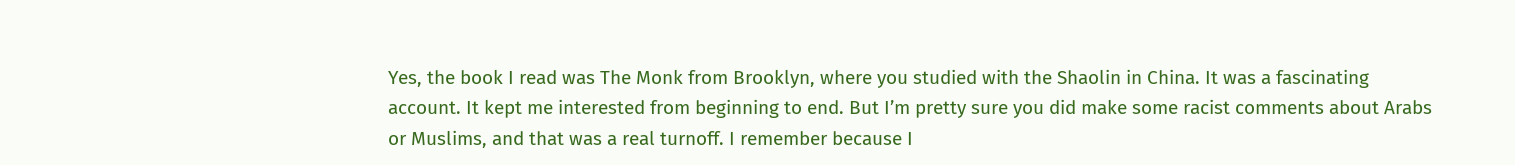Yes, the book I read was The Monk from Brooklyn, where you studied with the Shaolin in China. It was a fascinating account. It kept me interested from beginning to end. But I’m pretty sure you did make some racist comments about Arabs or Muslims, and that was a real turnoff. I remember because I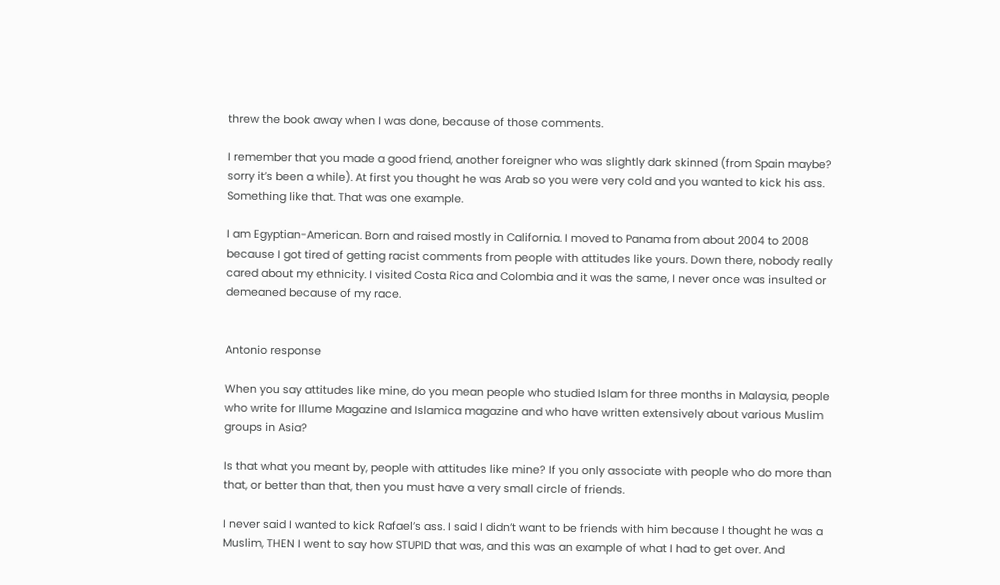threw the book away when I was done, because of those comments.

I remember that you made a good friend, another foreigner who was slightly dark skinned (from Spain maybe? sorry it’s been a while). At first you thought he was Arab so you were very cold and you wanted to kick his ass. Something like that. That was one example.

I am Egyptian-American. Born and raised mostly in California. I moved to Panama from about 2004 to 2008 because I got tired of getting racist comments from people with attitudes like yours. Down there, nobody really cared about my ethnicity. I visited Costa Rica and Colombia and it was the same, I never once was insulted or demeaned because of my race.


Antonio response

When you say attitudes like mine, do you mean people who studied Islam for three months in Malaysia, people who write for Illume Magazine and Islamica magazine and who have written extensively about various Muslim groups in Asia?

Is that what you meant by, people with attitudes like mine? If you only associate with people who do more than that, or better than that, then you must have a very small circle of friends.

I never said I wanted to kick Rafael’s ass. I said I didn’t want to be friends with him because I thought he was a Muslim, THEN I went to say how STUPID that was, and this was an example of what I had to get over. And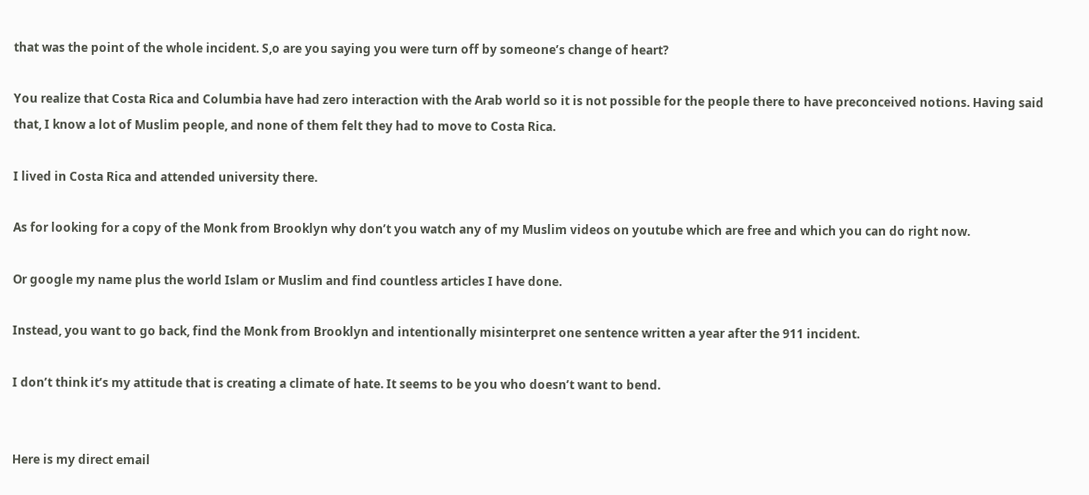that was the point of the whole incident. S,o are you saying you were turn off by someone’s change of heart?

You realize that Costa Rica and Columbia have had zero interaction with the Arab world so it is not possible for the people there to have preconceived notions. Having said that, I know a lot of Muslim people, and none of them felt they had to move to Costa Rica.

I lived in Costa Rica and attended university there.

As for looking for a copy of the Monk from Brooklyn why don’t you watch any of my Muslim videos on youtube which are free and which you can do right now.

Or google my name plus the world Islam or Muslim and find countless articles I have done.

Instead, you want to go back, find the Monk from Brooklyn and intentionally misinterpret one sentence written a year after the 911 incident.

I don’t think it’s my attitude that is creating a climate of hate. It seems to be you who doesn’t want to bend.


Here is my direct email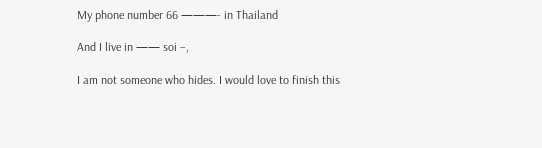My phone number 66 ———- in Thailand

And I live in —— soi –,

I am not someone who hides. I would love to finish this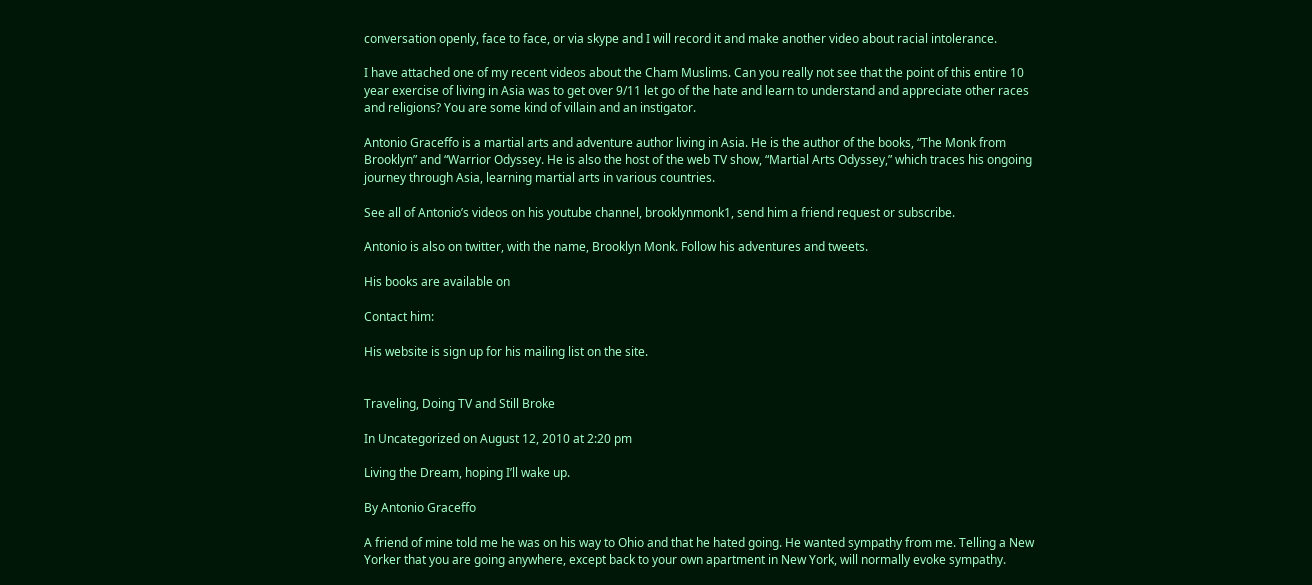conversation openly, face to face, or via skype and I will record it and make another video about racial intolerance.

I have attached one of my recent videos about the Cham Muslims. Can you really not see that the point of this entire 10 year exercise of living in Asia was to get over 9/11 let go of the hate and learn to understand and appreciate other races and religions? You are some kind of villain and an instigator.

Antonio Graceffo is a martial arts and adventure author living in Asia. He is the author of the books, “The Monk from Brooklyn” and “Warrior Odyssey. He is also the host of the web TV show, “Martial Arts Odyssey,” which traces his ongoing journey through Asia, learning martial arts in various countries.

See all of Antonio’s videos on his youtube channel, brooklynmonk1, send him a friend request or subscribe.

Antonio is also on twitter, with the name, Brooklyn Monk. Follow his adventures and tweets.

His books are available on

Contact him:

His website is sign up for his mailing list on the site.


Traveling, Doing TV and Still Broke

In Uncategorized on August 12, 2010 at 2:20 pm

Living the Dream, hoping I’ll wake up.

By Antonio Graceffo

A friend of mine told me he was on his way to Ohio and that he hated going. He wanted sympathy from me. Telling a New Yorker that you are going anywhere, except back to your own apartment in New York, will normally evoke sympathy.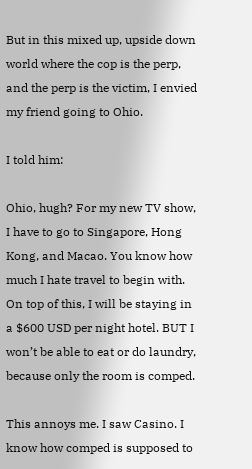But in this mixed up, upside down world where the cop is the perp, and the perp is the victim, I envied my friend going to Ohio.

I told him:

Ohio, hugh? For my new TV show, I have to go to Singapore, Hong Kong, and Macao. You know how much I hate travel to begin with. On top of this, I will be staying in a $600 USD per night hotel. BUT I won’t be able to eat or do laundry, because only the room is comped.

This annoys me. I saw Casino. I know how comped is supposed to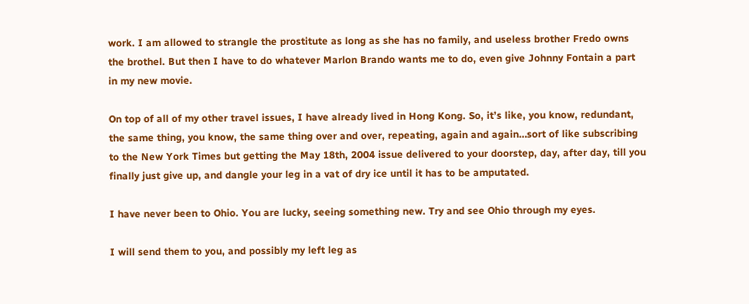work. I am allowed to strangle the prostitute as long as she has no family, and useless brother Fredo owns the brothel. But then I have to do whatever Marlon Brando wants me to do, even give Johnny Fontain a part in my new movie.

On top of all of my other travel issues, I have already lived in Hong Kong. So, it’s like, you know, redundant, the same thing, you know, the same thing over and over, repeating, again and again…sort of like subscribing to the New York Times but getting the May 18th, 2004 issue delivered to your doorstep, day, after day, till you finally just give up, and dangle your leg in a vat of dry ice until it has to be amputated.

I have never been to Ohio. You are lucky, seeing something new. Try and see Ohio through my eyes.

I will send them to you, and possibly my left leg as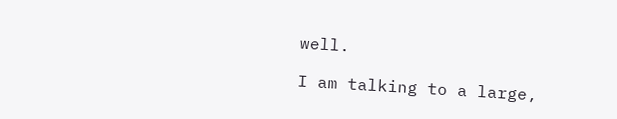well.

I am talking to a large,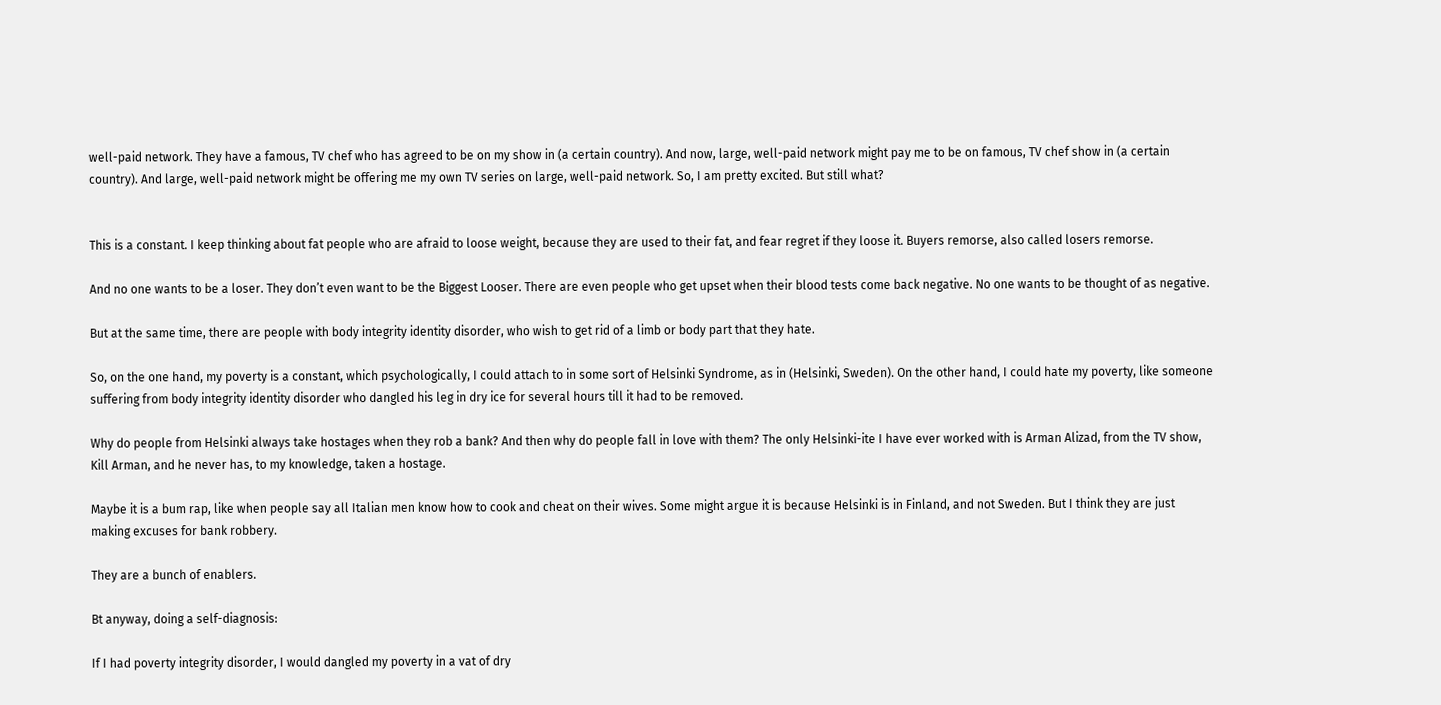well-paid network. They have a famous, TV chef who has agreed to be on my show in (a certain country). And now, large, well-paid network might pay me to be on famous, TV chef show in (a certain country). And large, well-paid network might be offering me my own TV series on large, well-paid network. So, I am pretty excited. But still what?


This is a constant. I keep thinking about fat people who are afraid to loose weight, because they are used to their fat, and fear regret if they loose it. Buyers remorse, also called losers remorse.

And no one wants to be a loser. They don’t even want to be the Biggest Looser. There are even people who get upset when their blood tests come back negative. No one wants to be thought of as negative.

But at the same time, there are people with body integrity identity disorder, who wish to get rid of a limb or body part that they hate.

So, on the one hand, my poverty is a constant, which psychologically, I could attach to in some sort of Helsinki Syndrome, as in (Helsinki, Sweden). On the other hand, I could hate my poverty, like someone suffering from body integrity identity disorder who dangled his leg in dry ice for several hours till it had to be removed.

Why do people from Helsinki always take hostages when they rob a bank? And then why do people fall in love with them? The only Helsinki-ite I have ever worked with is Arman Alizad, from the TV show, Kill Arman, and he never has, to my knowledge, taken a hostage.

Maybe it is a bum rap, like when people say all Italian men know how to cook and cheat on their wives. Some might argue it is because Helsinki is in Finland, and not Sweden. But I think they are just making excuses for bank robbery.

They are a bunch of enablers.

Bt anyway, doing a self-diagnosis:

If I had poverty integrity disorder, I would dangled my poverty in a vat of dry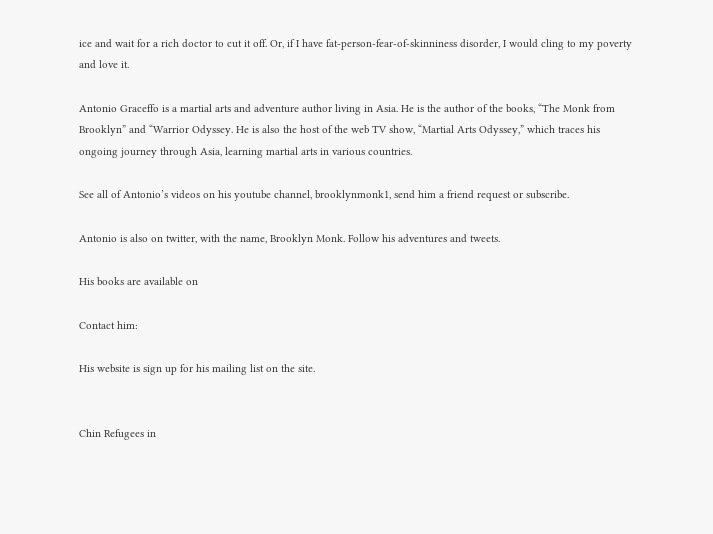ice and wait for a rich doctor to cut it off. Or, if I have fat-person-fear-of-skinniness disorder, I would cling to my poverty and love it.

Antonio Graceffo is a martial arts and adventure author living in Asia. He is the author of the books, “The Monk from Brooklyn” and “Warrior Odyssey. He is also the host of the web TV show, “Martial Arts Odyssey,” which traces his ongoing journey through Asia, learning martial arts in various countries.

See all of Antonio’s videos on his youtube channel, brooklynmonk1, send him a friend request or subscribe.

Antonio is also on twitter, with the name, Brooklyn Monk. Follow his adventures and tweets.

His books are available on

Contact him:

His website is sign up for his mailing list on the site.


Chin Refugees in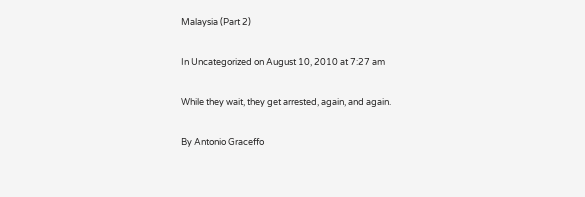Malaysia (Part 2)

In Uncategorized on August 10, 2010 at 7:27 am

While they wait, they get arrested, again, and again.

By Antonio Graceffo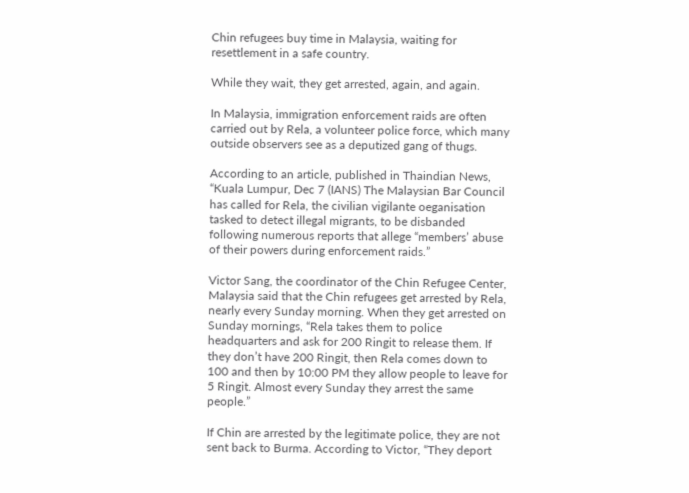Chin refugees buy time in Malaysia, waiting for resettlement in a safe country.

While they wait, they get arrested, again, and again.

In Malaysia, immigration enforcement raids are often carried out by Rela, a volunteer police force, which many outside observers see as a deputized gang of thugs.

According to an article, published in Thaindian News, “Kuala Lumpur, Dec 7 (IANS) The Malaysian Bar Council has called for Rela, the civilian vigilante oeganisation tasked to detect illegal migrants, to be disbanded following numerous reports that allege “members’ abuse of their powers during enforcement raids.”

Victor Sang, the coordinator of the Chin Refugee Center, Malaysia said that the Chin refugees get arrested by Rela, nearly every Sunday morning. When they get arrested on Sunday mornings, “Rela takes them to police headquarters and ask for 200 Ringit to release them. If they don’t have 200 Ringit, then Rela comes down to 100 and then by 10:00 PM they allow people to leave for 5 Ringit. Almost every Sunday they arrest the same people.”

If Chin are arrested by the legitimate police, they are not sent back to Burma. According to Victor, “They deport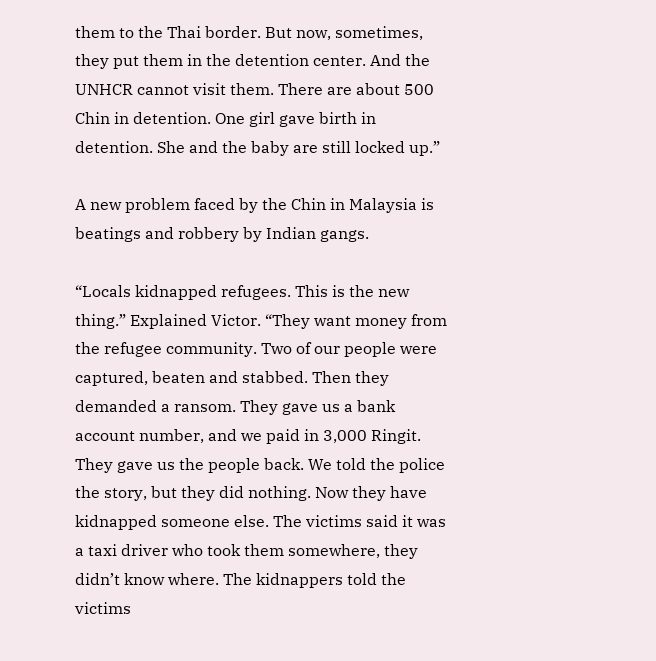them to the Thai border. But now, sometimes, they put them in the detention center. And the UNHCR cannot visit them. There are about 500 Chin in detention. One girl gave birth in detention. She and the baby are still locked up.”

A new problem faced by the Chin in Malaysia is beatings and robbery by Indian gangs.

“Locals kidnapped refugees. This is the new thing.” Explained Victor. “They want money from the refugee community. Two of our people were captured, beaten and stabbed. Then they demanded a ransom. They gave us a bank account number, and we paid in 3,000 Ringit. They gave us the people back. We told the police the story, but they did nothing. Now they have kidnapped someone else. The victims said it was a taxi driver who took them somewhere, they didn’t know where. The kidnappers told the victims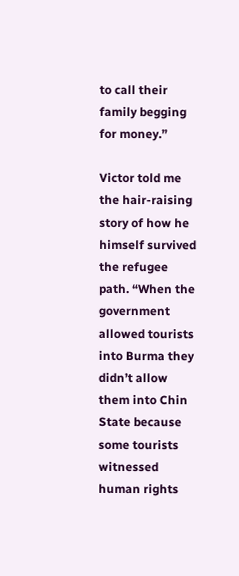to call their family begging for money.”

Victor told me the hair-raising story of how he himself survived the refugee path. “When the government allowed tourists into Burma they didn’t allow them into Chin State because some tourists witnessed human rights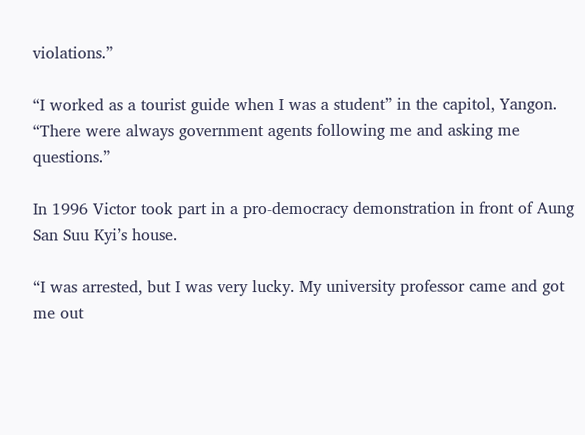violations.”

“I worked as a tourist guide when I was a student” in the capitol, Yangon. “There were always government agents following me and asking me questions.”

In 1996 Victor took part in a pro-democracy demonstration in front of Aung San Suu Kyi’s house.

“I was arrested, but I was very lucky. My university professor came and got me out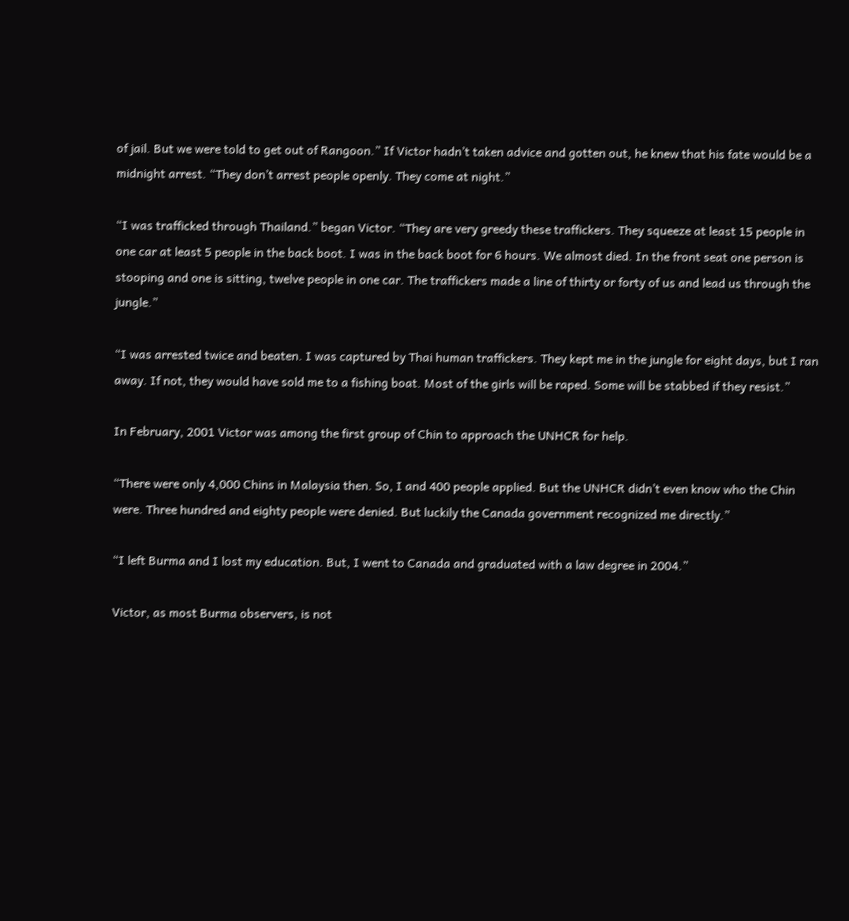of jail. But we were told to get out of Rangoon.” If Victor hadn’t taken advice and gotten out, he knew that his fate would be a midnight arrest. “They don’t arrest people openly. They come at night.”

“I was trafficked through Thailand.” began Victor. “They are very greedy these traffickers. They squeeze at least 15 people in one car at least 5 people in the back boot. I was in the back boot for 6 hours. We almost died. In the front seat one person is stooping and one is sitting, twelve people in one car. The traffickers made a line of thirty or forty of us and lead us through the jungle.”

“I was arrested twice and beaten. I was captured by Thai human traffickers. They kept me in the jungle for eight days, but I ran away. If not, they would have sold me to a fishing boat. Most of the girls will be raped. Some will be stabbed if they resist.”

In February, 2001 Victor was among the first group of Chin to approach the UNHCR for help.

“There were only 4,000 Chins in Malaysia then. So, I and 400 people applied. But the UNHCR didn’t even know who the Chin were. Three hundred and eighty people were denied. But luckily the Canada government recognized me directly.”

“I left Burma and I lost my education. But, I went to Canada and graduated with a law degree in 2004.”

Victor, as most Burma observers, is not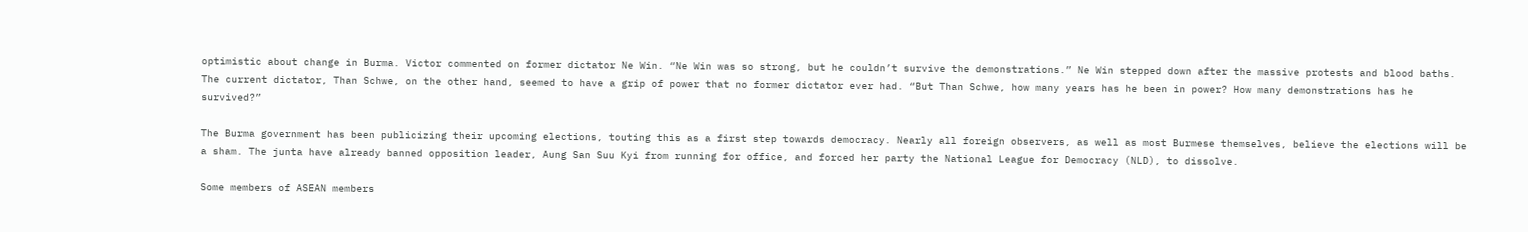optimistic about change in Burma. Victor commented on former dictator Ne Win. “Ne Win was so strong, but he couldn’t survive the demonstrations.” Ne Win stepped down after the massive protests and blood baths. The current dictator, Than Schwe, on the other hand, seemed to have a grip of power that no former dictator ever had. “But Than Schwe, how many years has he been in power? How many demonstrations has he survived?”

The Burma government has been publicizing their upcoming elections, touting this as a first step towards democracy. Nearly all foreign observers, as well as most Burmese themselves, believe the elections will be a sham. The junta have already banned opposition leader, Aung San Suu Kyi from running for office, and forced her party the National League for Democracy (NLD), to dissolve.

Some members of ASEAN members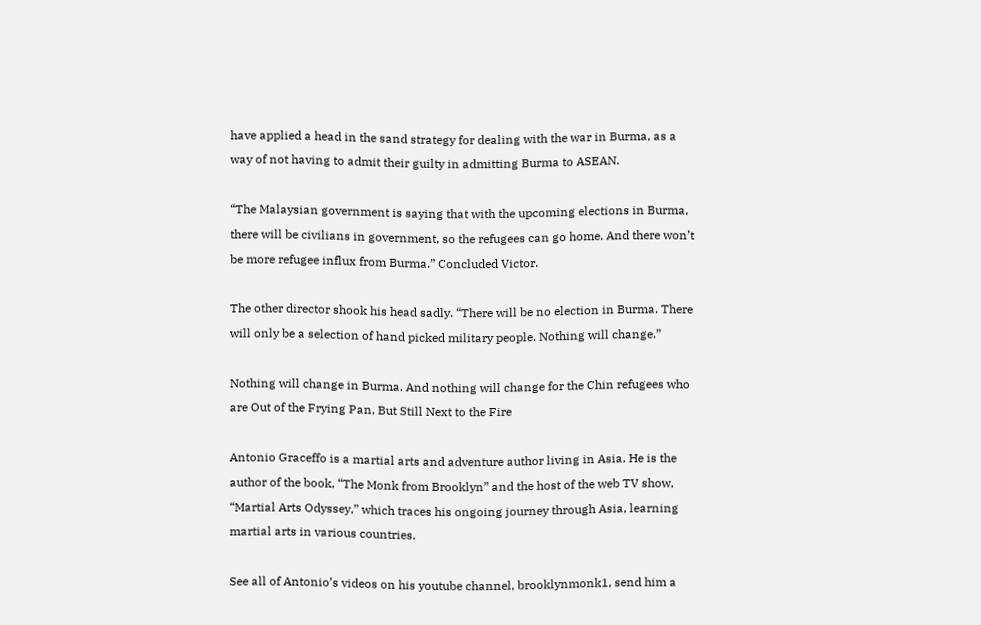have applied a head in the sand strategy for dealing with the war in Burma, as a way of not having to admit their guilty in admitting Burma to ASEAN.

“The Malaysian government is saying that with the upcoming elections in Burma, there will be civilians in government, so the refugees can go home. And there won’t be more refugee influx from Burma.” Concluded Victor.

The other director shook his head sadly. “There will be no election in Burma. There will only be a selection of hand picked military people. Nothing will change.”

Nothing will change in Burma. And nothing will change for the Chin refugees who are Out of the Frying Pan, But Still Next to the Fire

Antonio Graceffo is a martial arts and adventure author living in Asia. He is the author of the book, “The Monk from Brooklyn” and the host of the web TV show, “Martial Arts Odyssey,” which traces his ongoing journey through Asia, learning martial arts in various countries.

See all of Antonio’s videos on his youtube channel, brooklynmonk1, send him a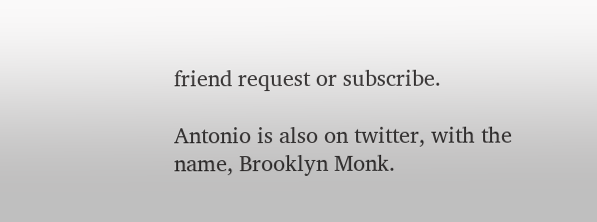friend request or subscribe.

Antonio is also on twitter, with the name, Brooklyn Monk.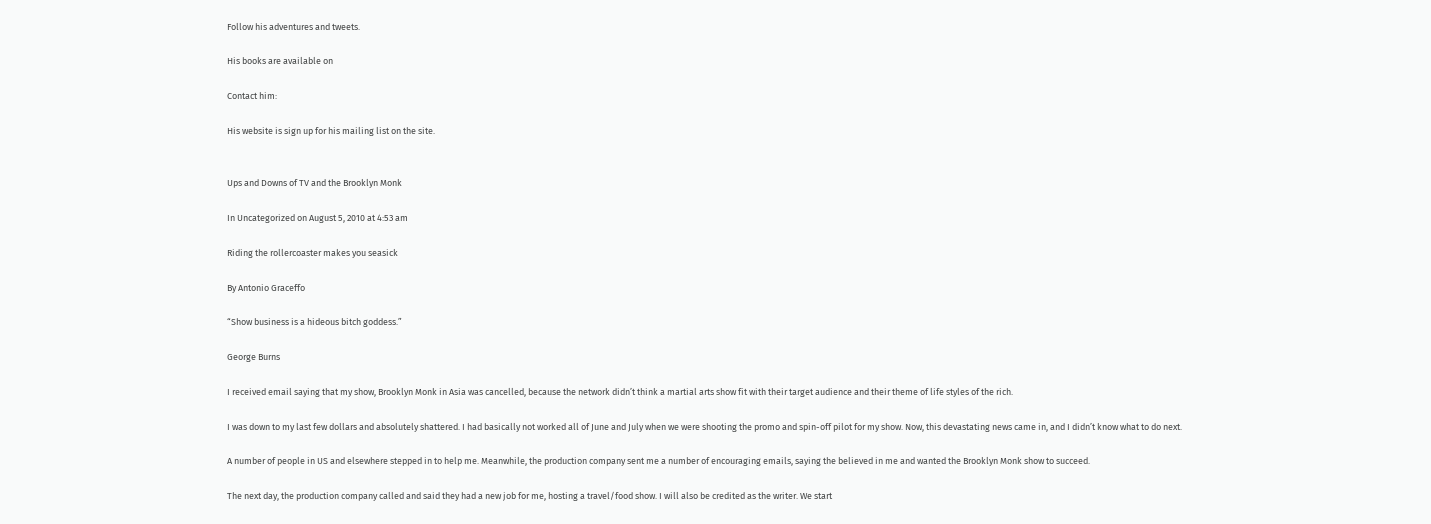Follow his adventures and tweets.

His books are available on

Contact him:

His website is sign up for his mailing list on the site.


Ups and Downs of TV and the Brooklyn Monk

In Uncategorized on August 5, 2010 at 4:53 am

Riding the rollercoaster makes you seasick

By Antonio Graceffo

“Show business is a hideous bitch goddess.”

George Burns

I received email saying that my show, Brooklyn Monk in Asia was cancelled, because the network didn’t think a martial arts show fit with their target audience and their theme of life styles of the rich.

I was down to my last few dollars and absolutely shattered. I had basically not worked all of June and July when we were shooting the promo and spin-off pilot for my show. Now, this devastating news came in, and I didn’t know what to do next.

A number of people in US and elsewhere stepped in to help me. Meanwhile, the production company sent me a number of encouraging emails, saying the believed in me and wanted the Brooklyn Monk show to succeed.

The next day, the production company called and said they had a new job for me, hosting a travel/food show. I will also be credited as the writer. We start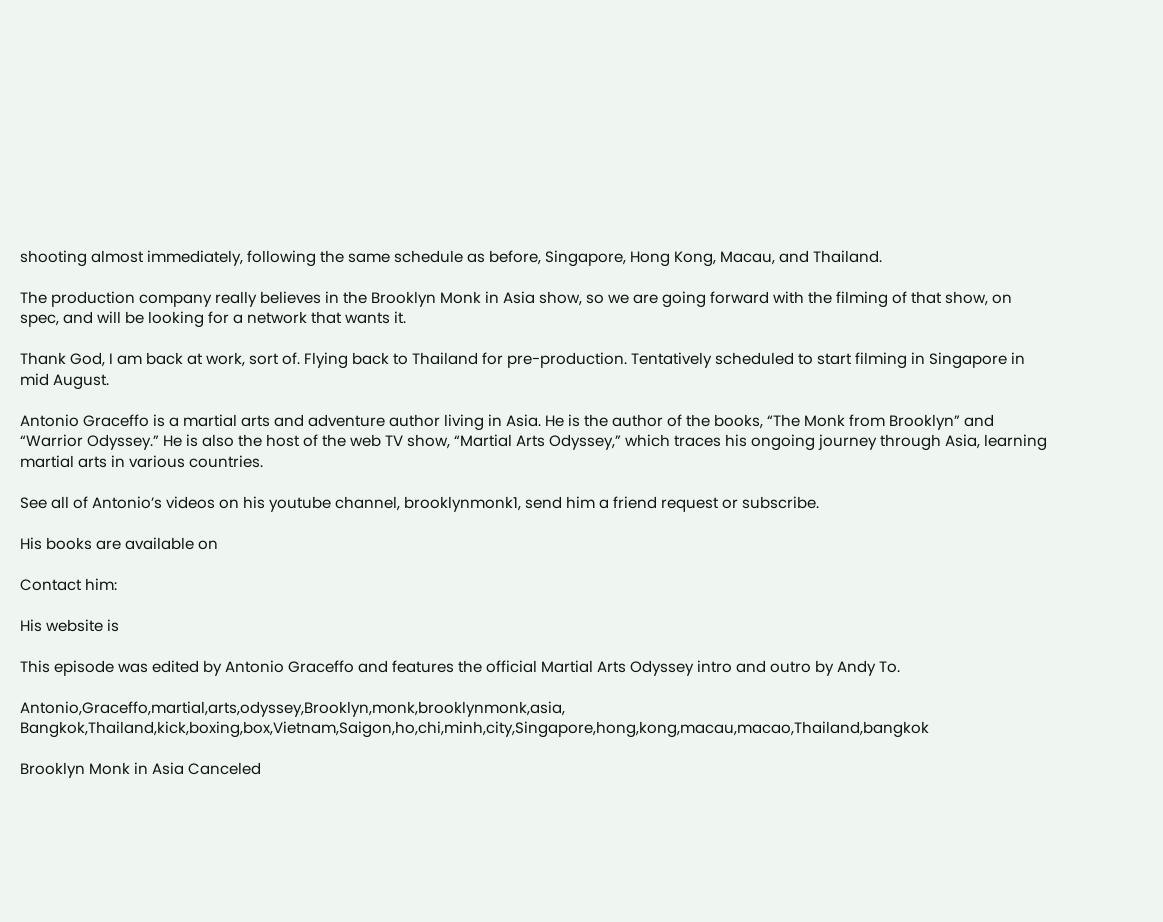shooting almost immediately, following the same schedule as before, Singapore, Hong Kong, Macau, and Thailand.

The production company really believes in the Brooklyn Monk in Asia show, so we are going forward with the filming of that show, on spec, and will be looking for a network that wants it.

Thank God, I am back at work, sort of. Flying back to Thailand for pre-production. Tentatively scheduled to start filming in Singapore in mid August.

Antonio Graceffo is a martial arts and adventure author living in Asia. He is the author of the books, “The Monk from Brooklyn” and “Warrior Odyssey.” He is also the host of the web TV show, “Martial Arts Odyssey,” which traces his ongoing journey through Asia, learning martial arts in various countries.

See all of Antonio’s videos on his youtube channel, brooklynmonk1, send him a friend request or subscribe.

His books are available on

Contact him:

His website is

This episode was edited by Antonio Graceffo and features the official Martial Arts Odyssey intro and outro by Andy To.

Antonio,Graceffo,martial,arts,odyssey,Brooklyn,monk,brooklynmonk,asia, Bangkok,Thailand,kick,boxing,box,Vietnam,Saigon,ho,chi,minh,city,Singapore,hong,kong,macau,macao,Thailand,bangkok

Brooklyn Monk in Asia Canceled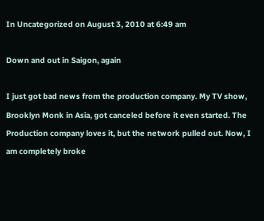In Uncategorized on August 3, 2010 at 6:49 am

Down and out in Saigon, again

I just got bad news from the production company. My TV show, Brooklyn Monk in Asia, got canceled before it even started. The Production company loves it, but the network pulled out. Now, I am completely broke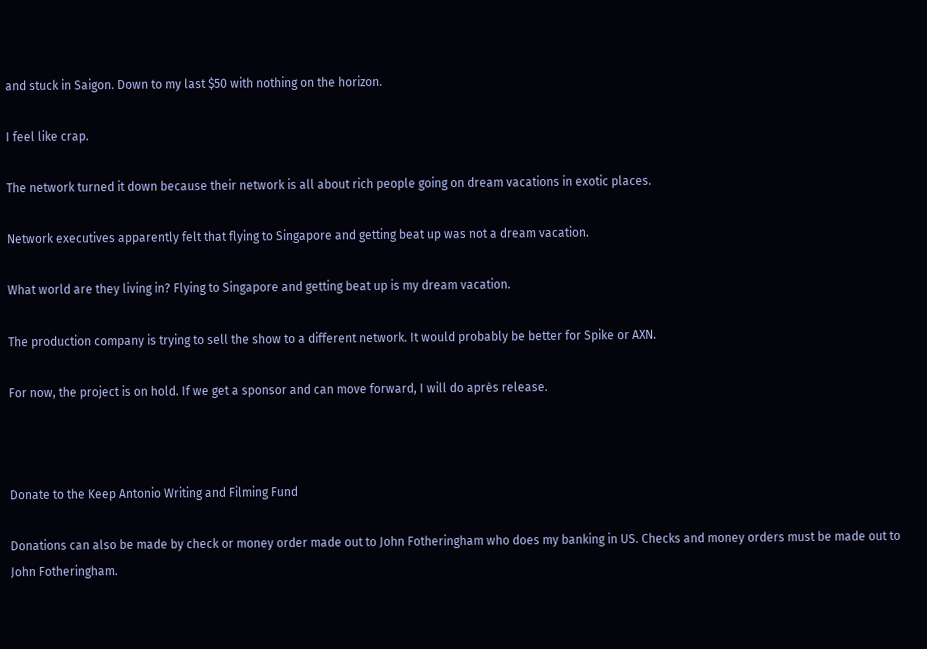and stuck in Saigon. Down to my last $50 with nothing on the horizon.

I feel like crap.

The network turned it down because their network is all about rich people going on dream vacations in exotic places.

Network executives apparently felt that flying to Singapore and getting beat up was not a dream vacation.

What world are they living in? Flying to Singapore and getting beat up is my dream vacation.

The production company is trying to sell the show to a different network. It would probably be better for Spike or AXN.

For now, the project is on hold. If we get a sponsor and can move forward, I will do après release.



Donate to the Keep Antonio Writing and Filming Fund

Donations can also be made by check or money order made out to John Fotheringham who does my banking in US. Checks and money orders must be made out to John Fotheringham.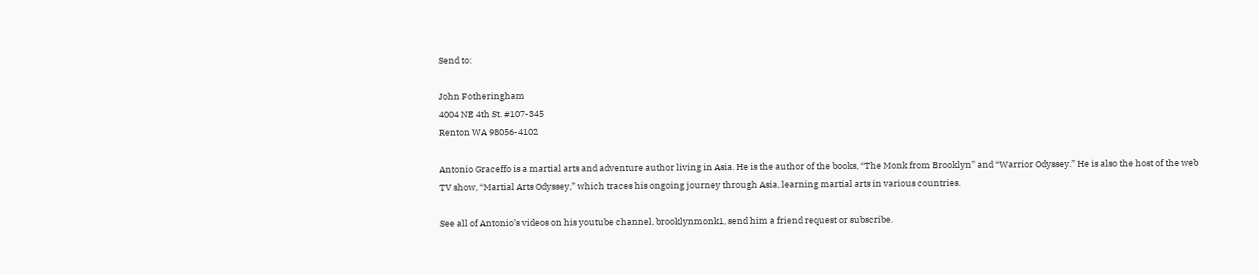Send to:

John Fotheringham
4004 NE 4th St. #107-345
Renton WA 98056-4102

Antonio Graceffo is a martial arts and adventure author living in Asia. He is the author of the books, “The Monk from Brooklyn” and “Warrior Odyssey.” He is also the host of the web TV show, “Martial Arts Odyssey,” which traces his ongoing journey through Asia, learning martial arts in various countries.

See all of Antonio’s videos on his youtube channel, brooklynmonk1, send him a friend request or subscribe.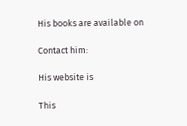His books are available on

Contact him:

His website is

This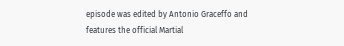episode was edited by Antonio Graceffo and features the official Martial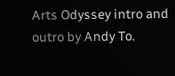Arts Odyssey intro and outro by Andy To.